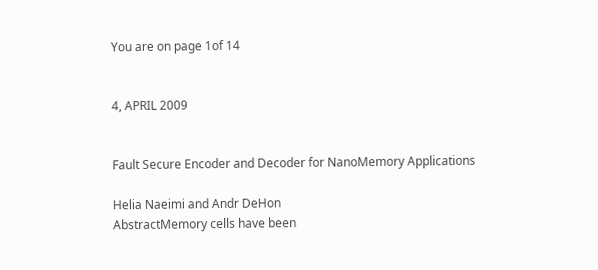You are on page 1of 14


4, APRIL 2009


Fault Secure Encoder and Decoder for NanoMemory Applications

Helia Naeimi and Andr DeHon
AbstractMemory cells have been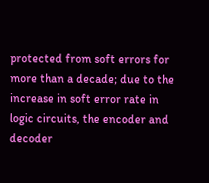protected from soft errors for more than a decade; due to the increase in soft error rate in logic circuits, the encoder and decoder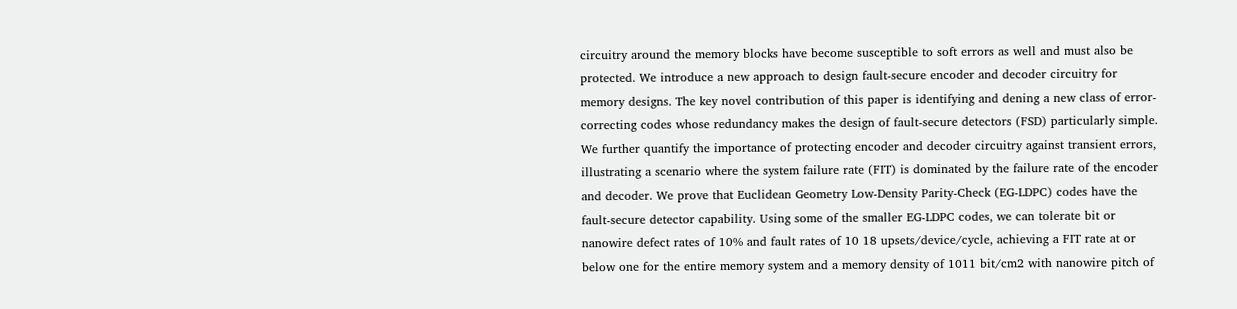circuitry around the memory blocks have become susceptible to soft errors as well and must also be protected. We introduce a new approach to design fault-secure encoder and decoder circuitry for memory designs. The key novel contribution of this paper is identifying and dening a new class of error-correcting codes whose redundancy makes the design of fault-secure detectors (FSD) particularly simple. We further quantify the importance of protecting encoder and decoder circuitry against transient errors, illustrating a scenario where the system failure rate (FIT) is dominated by the failure rate of the encoder and decoder. We prove that Euclidean Geometry Low-Density Parity-Check (EG-LDPC) codes have the fault-secure detector capability. Using some of the smaller EG-LDPC codes, we can tolerate bit or nanowire defect rates of 10% and fault rates of 10 18 upsets/device/cycle, achieving a FIT rate at or below one for the entire memory system and a memory density of 1011 bit/cm2 with nanowire pitch of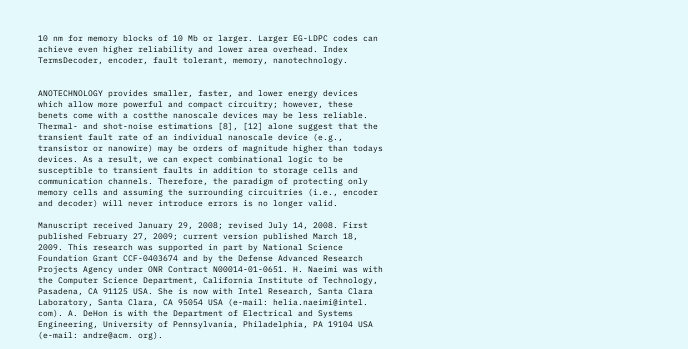10 nm for memory blocks of 10 Mb or larger. Larger EG-LDPC codes can achieve even higher reliability and lower area overhead. Index TermsDecoder, encoder, fault tolerant, memory, nanotechnology.


ANOTECHNOLOGY provides smaller, faster, and lower energy devices which allow more powerful and compact circuitry; however, these benets come with a costthe nanoscale devices may be less reliable. Thermal- and shot-noise estimations [8], [12] alone suggest that the transient fault rate of an individual nanoscale device (e.g., transistor or nanowire) may be orders of magnitude higher than todays devices. As a result, we can expect combinational logic to be susceptible to transient faults in addition to storage cells and communication channels. Therefore, the paradigm of protecting only memory cells and assuming the surrounding circuitries (i.e., encoder and decoder) will never introduce errors is no longer valid.

Manuscript received January 29, 2008; revised July 14, 2008. First published February 27, 2009; current version published March 18, 2009. This research was supported in part by National Science Foundation Grant CCF-0403674 and by the Defense Advanced Research Projects Agency under ONR Contract N00014-01-0651. H. Naeimi was with the Computer Science Department, California Institute of Technology, Pasadena, CA 91125 USA. She is now with Intel Research, Santa Clara Laboratory, Santa Clara, CA 95054 USA (e-mail: helia.naeimi@intel. com). A. DeHon is with the Department of Electrical and Systems Engineering, University of Pennsylvania, Philadelphia, PA 19104 USA (e-mail: andre@acm. org).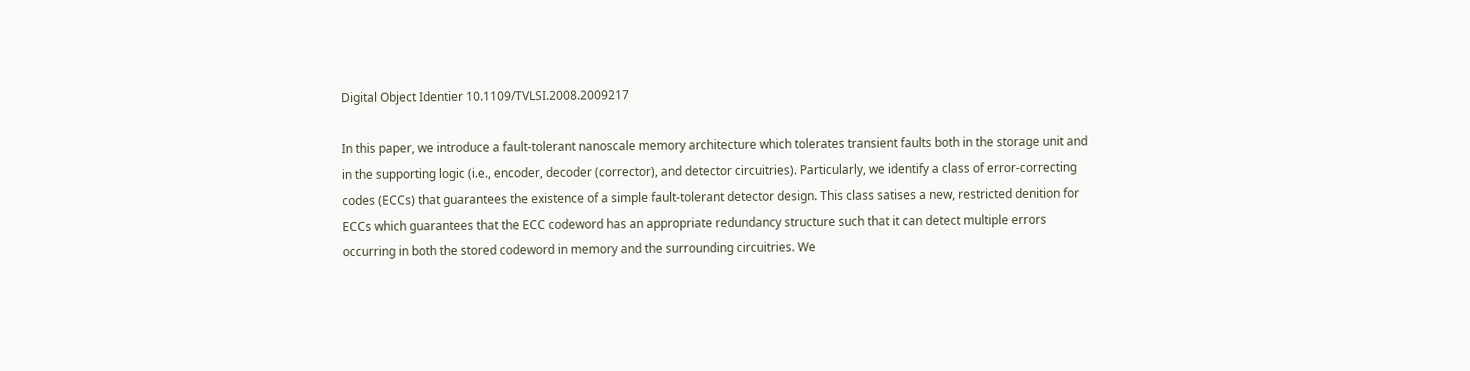Digital Object Identier 10.1109/TVLSI.2008.2009217

In this paper, we introduce a fault-tolerant nanoscale memory architecture which tolerates transient faults both in the storage unit and in the supporting logic (i.e., encoder, decoder (corrector), and detector circuitries). Particularly, we identify a class of error-correcting codes (ECCs) that guarantees the existence of a simple fault-tolerant detector design. This class satises a new, restricted denition for ECCs which guarantees that the ECC codeword has an appropriate redundancy structure such that it can detect multiple errors occurring in both the stored codeword in memory and the surrounding circuitries. We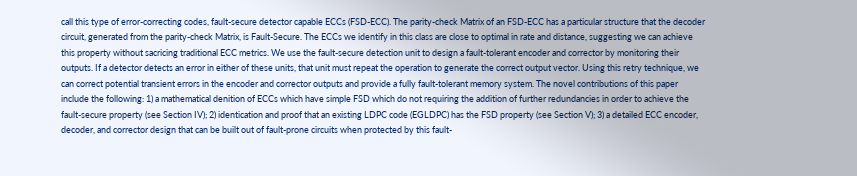call this type of error-correcting codes, fault-secure detector capable ECCs (FSD-ECC). The parity-check Matrix of an FSD-ECC has a particular structure that the decoder circuit, generated from the parity-check Matrix, is Fault-Secure. The ECCs we identify in this class are close to optimal in rate and distance, suggesting we can achieve this property without sacricing traditional ECC metrics. We use the fault-secure detection unit to design a fault-tolerant encoder and corrector by monitoring their outputs. If a detector detects an error in either of these units, that unit must repeat the operation to generate the correct output vector. Using this retry technique, we can correct potential transient errors in the encoder and corrector outputs and provide a fully fault-tolerant memory system. The novel contributions of this paper include the following: 1) a mathematical denition of ECCs which have simple FSD which do not requiring the addition of further redundancies in order to achieve the fault-secure property (see Section IV); 2) identication and proof that an existing LDPC code (EGLDPC) has the FSD property (see Section V); 3) a detailed ECC encoder, decoder, and corrector design that can be built out of fault-prone circuits when protected by this fault-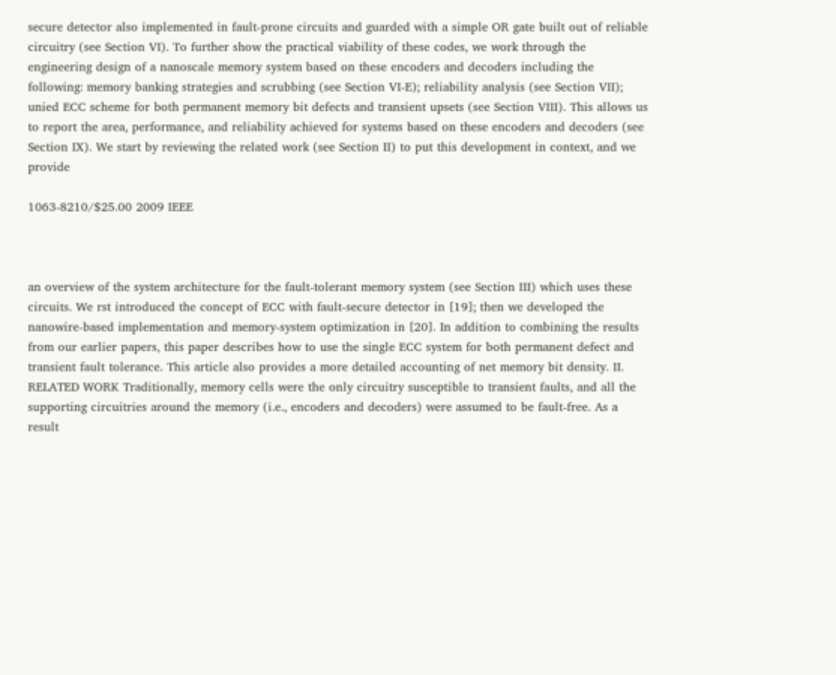secure detector also implemented in fault-prone circuits and guarded with a simple OR gate built out of reliable circuitry (see Section VI). To further show the practical viability of these codes, we work through the engineering design of a nanoscale memory system based on these encoders and decoders including the following: memory banking strategies and scrubbing (see Section VI-E); reliability analysis (see Section VII); unied ECC scheme for both permanent memory bit defects and transient upsets (see Section VIII). This allows us to report the area, performance, and reliability achieved for systems based on these encoders and decoders (see Section IX). We start by reviewing the related work (see Section II) to put this development in context, and we provide

1063-8210/$25.00 2009 IEEE



an overview of the system architecture for the fault-tolerant memory system (see Section III) which uses these circuits. We rst introduced the concept of ECC with fault-secure detector in [19]; then we developed the nanowire-based implementation and memory-system optimization in [20]. In addition to combining the results from our earlier papers, this paper describes how to use the single ECC system for both permanent defect and transient fault tolerance. This article also provides a more detailed accounting of net memory bit density. II. RELATED WORK Traditionally, memory cells were the only circuitry susceptible to transient faults, and all the supporting circuitries around the memory (i.e., encoders and decoders) were assumed to be fault-free. As a result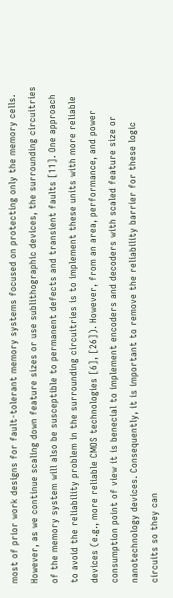most of prior work designs for fault-tolerant memory systems focused on protecting only the memory cells. However, as we continue scaling down feature sizes or use sublithographic devices, the surrounding circuitries of the memory system will also be susceptible to permanent defects and transient faults [11]. One approach to avoid the reliability problem in the surrounding circuitries is to implement these units with more reliable devices (e.g., more reliable CMOS technologies [6], [26]). However, from an area, performance, and power consumption point of view it is benecial to implement encoders and decoders with scaled feature size or nanotechnology devices. Consequently, it is important to remove the reliability barrier for these logic circuits so they can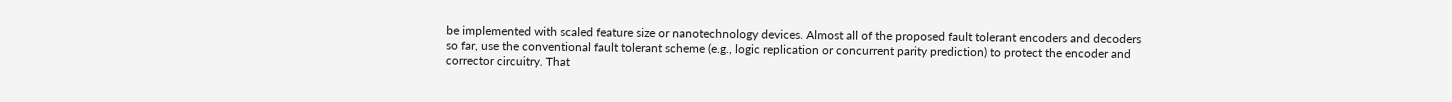be implemented with scaled feature size or nanotechnology devices. Almost all of the proposed fault tolerant encoders and decoders so far, use the conventional fault tolerant scheme (e.g., logic replication or concurrent parity prediction) to protect the encoder and corrector circuitry. That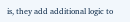is, they add additional logic to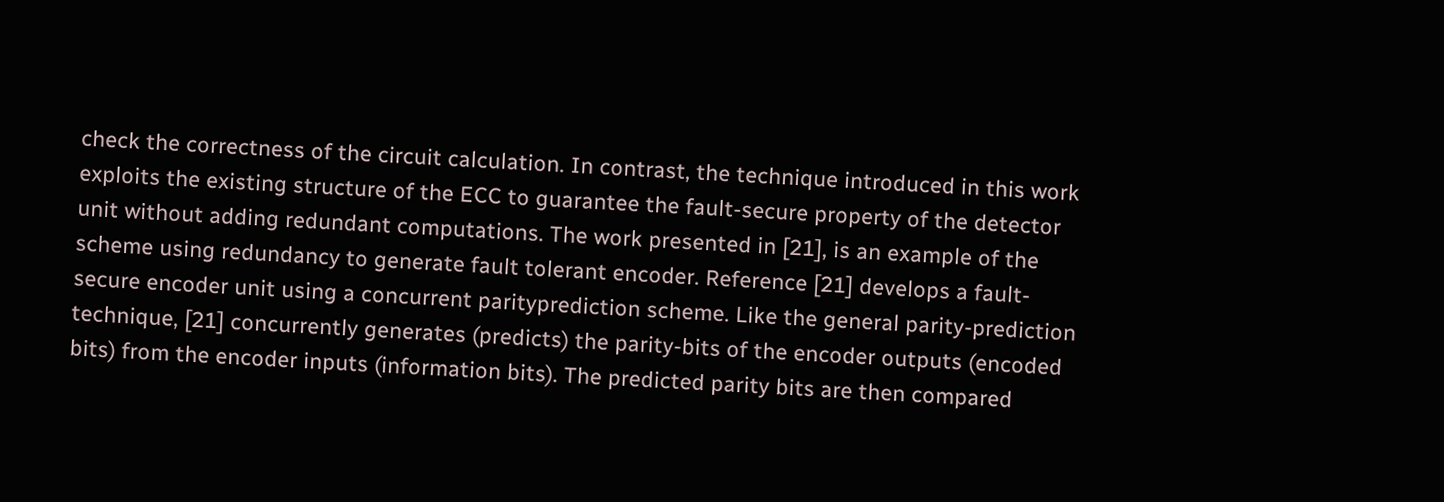check the correctness of the circuit calculation. In contrast, the technique introduced in this work exploits the existing structure of the ECC to guarantee the fault-secure property of the detector unit without adding redundant computations. The work presented in [21], is an example of the scheme using redundancy to generate fault tolerant encoder. Reference [21] develops a fault-secure encoder unit using a concurrent parityprediction scheme. Like the general parity-prediction technique, [21] concurrently generates (predicts) the parity-bits of the encoder outputs (encoded bits) from the encoder inputs (information bits). The predicted parity bits are then compared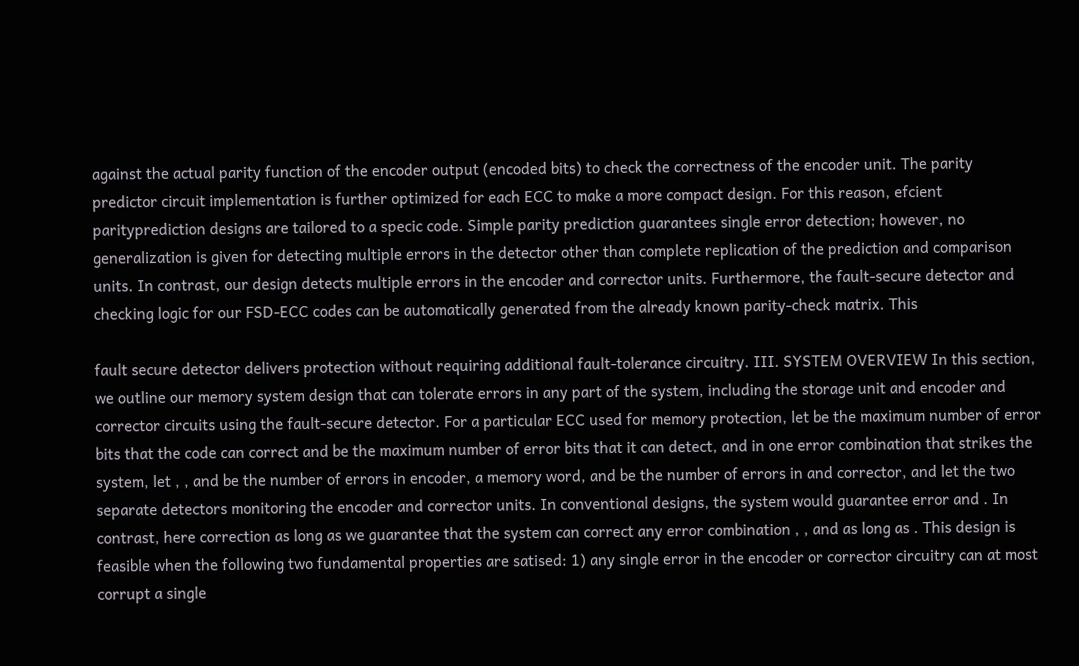against the actual parity function of the encoder output (encoded bits) to check the correctness of the encoder unit. The parity predictor circuit implementation is further optimized for each ECC to make a more compact design. For this reason, efcient parityprediction designs are tailored to a specic code. Simple parity prediction guarantees single error detection; however, no generalization is given for detecting multiple errors in the detector other than complete replication of the prediction and comparison units. In contrast, our design detects multiple errors in the encoder and corrector units. Furthermore, the fault-secure detector and checking logic for our FSD-ECC codes can be automatically generated from the already known parity-check matrix. This

fault secure detector delivers protection without requiring additional fault-tolerance circuitry. III. SYSTEM OVERVIEW In this section, we outline our memory system design that can tolerate errors in any part of the system, including the storage unit and encoder and corrector circuits using the fault-secure detector. For a particular ECC used for memory protection, let be the maximum number of error bits that the code can correct and be the maximum number of error bits that it can detect, and in one error combination that strikes the system, let , , and be the number of errors in encoder, a memory word, and be the number of errors in and corrector, and let the two separate detectors monitoring the encoder and corrector units. In conventional designs, the system would guarantee error and . In contrast, here correction as long as we guarantee that the system can correct any error combination , , and as long as . This design is feasible when the following two fundamental properties are satised: 1) any single error in the encoder or corrector circuitry can at most corrupt a single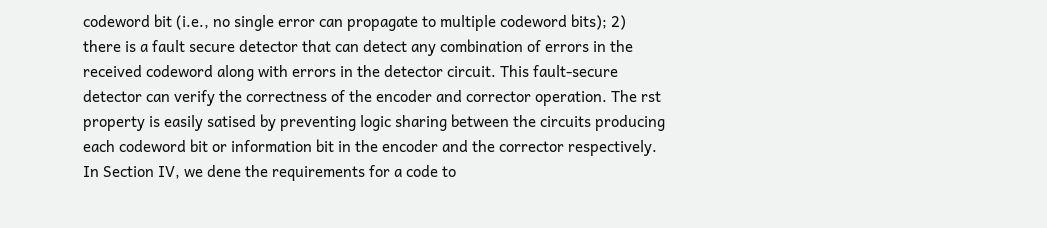codeword bit (i.e., no single error can propagate to multiple codeword bits); 2) there is a fault secure detector that can detect any combination of errors in the received codeword along with errors in the detector circuit. This fault-secure detector can verify the correctness of the encoder and corrector operation. The rst property is easily satised by preventing logic sharing between the circuits producing each codeword bit or information bit in the encoder and the corrector respectively. In Section IV, we dene the requirements for a code to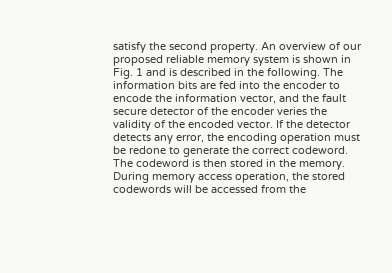satisfy the second property. An overview of our proposed reliable memory system is shown in Fig. 1 and is described in the following. The information bits are fed into the encoder to encode the information vector, and the fault secure detector of the encoder veries the validity of the encoded vector. If the detector detects any error, the encoding operation must be redone to generate the correct codeword. The codeword is then stored in the memory. During memory access operation, the stored codewords will be accessed from the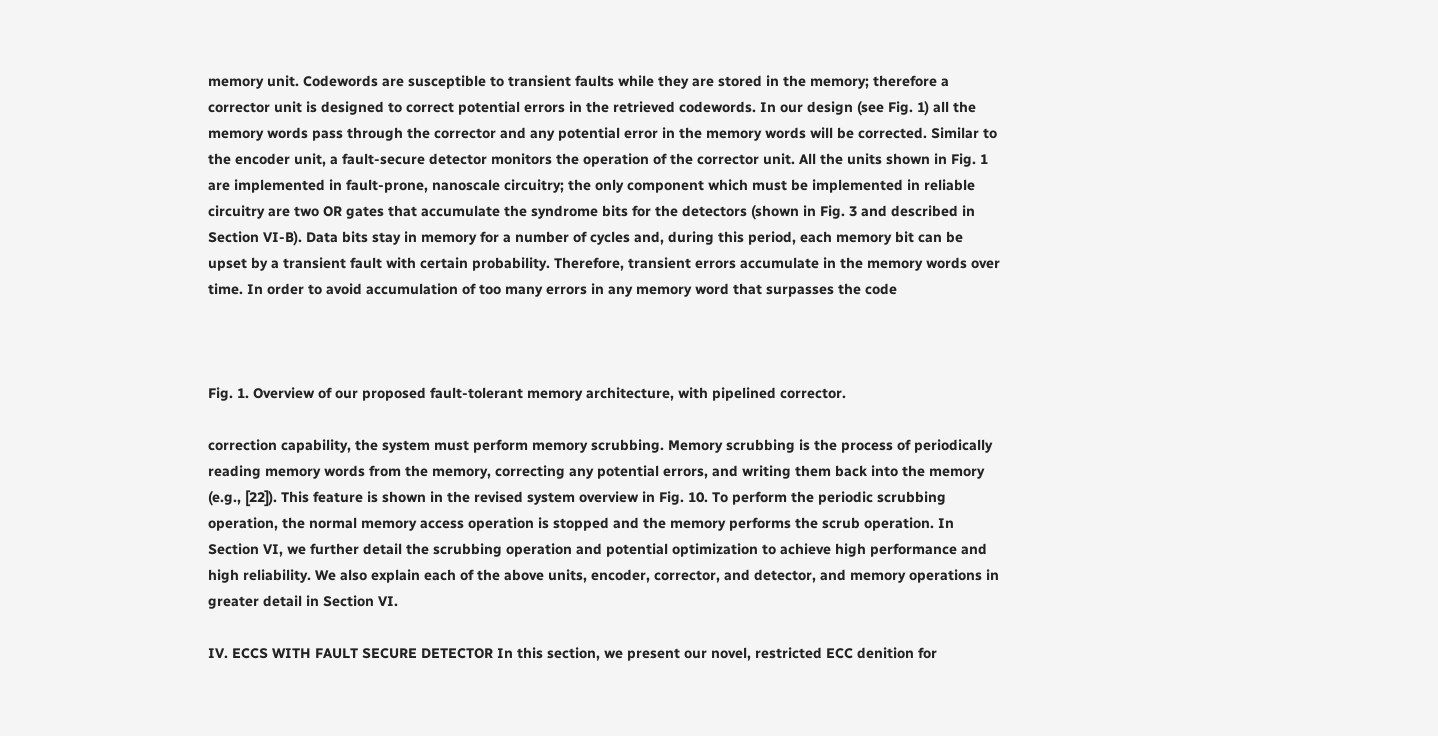memory unit. Codewords are susceptible to transient faults while they are stored in the memory; therefore a corrector unit is designed to correct potential errors in the retrieved codewords. In our design (see Fig. 1) all the memory words pass through the corrector and any potential error in the memory words will be corrected. Similar to the encoder unit, a fault-secure detector monitors the operation of the corrector unit. All the units shown in Fig. 1 are implemented in fault-prone, nanoscale circuitry; the only component which must be implemented in reliable circuitry are two OR gates that accumulate the syndrome bits for the detectors (shown in Fig. 3 and described in Section VI-B). Data bits stay in memory for a number of cycles and, during this period, each memory bit can be upset by a transient fault with certain probability. Therefore, transient errors accumulate in the memory words over time. In order to avoid accumulation of too many errors in any memory word that surpasses the code



Fig. 1. Overview of our proposed fault-tolerant memory architecture, with pipelined corrector.

correction capability, the system must perform memory scrubbing. Memory scrubbing is the process of periodically reading memory words from the memory, correcting any potential errors, and writing them back into the memory (e.g., [22]). This feature is shown in the revised system overview in Fig. 10. To perform the periodic scrubbing operation, the normal memory access operation is stopped and the memory performs the scrub operation. In Section VI, we further detail the scrubbing operation and potential optimization to achieve high performance and high reliability. We also explain each of the above units, encoder, corrector, and detector, and memory operations in greater detail in Section VI.

IV. ECCS WITH FAULT SECURE DETECTOR In this section, we present our novel, restricted ECC denition for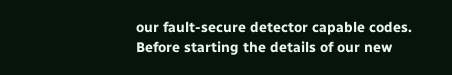our fault-secure detector capable codes. Before starting the details of our new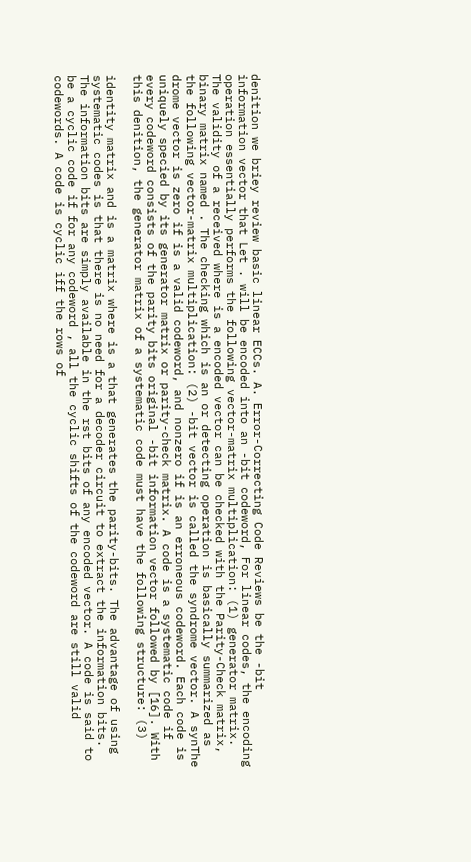denition we briey review basic linear ECCs. A. Error-Correcting Code Reviews be the -bit information vector that Let . will be encoded into an -bit codeword, For linear codes, the encoding operation essentially performs the following vector-matrix multiplication: (1) generator matrix. The validity of a received where is a encoded vector can be checked with the Parity-Check matrix, binary matrix named . The checking which is an or detecting operation is basically summarized as the following vector-matrix multiplication: (2) -bit vector is called the syndrome vector. A synThe drome vector is zero if is a valid codeword, and nonzero if is an erroneous codeword. Each code is uniquely specied by its generator matrix or parity-check matrix. A code is a systematic code if every codeword consists of the parity bits original -bit information vector followed by [16]. With this denition, the generator matrix of a systematic code must have the following structure: (3)

identity matrix and is a matrix where is a that generates the parity-bits. The advantage of using systematic codes is that there is no need for a decoder circuit to extract the information bits. The information bits are simply available in the rst bits of any encoded vector. A code is said to be a cyclic code if for any codeword , all the cyclic shifts of the codeword are still valid codewords. A code is cyclic iff the rows of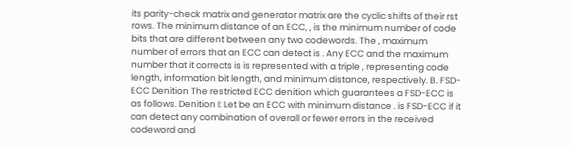its parity-check matrix and generator matrix are the cyclic shifts of their rst rows. The minimum distance of an ECC, , is the minimum number of code bits that are different between any two codewords. The , maximum number of errors that an ECC can detect is . Any ECC and the maximum number that it corrects is is represented with a triple , representing code length, information bit length, and minimum distance, respectively. B. FSD-ECC Denition The restricted ECC denition which guarantees a FSD-ECC is as follows. Denition I: Let be an ECC with minimum distance . is FSD-ECC if it can detect any combination of overall or fewer errors in the received codeword and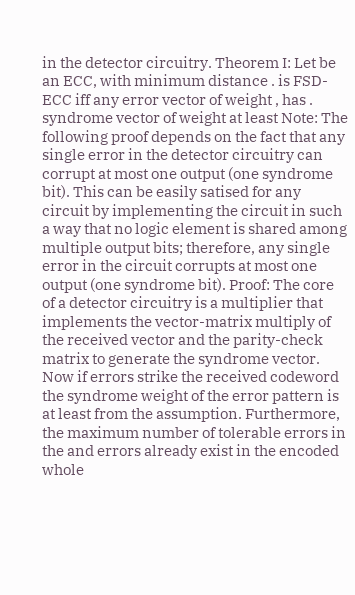in the detector circuitry. Theorem I: Let be an ECC, with minimum distance . is FSD-ECC iff any error vector of weight , has . syndrome vector of weight at least Note: The following proof depends on the fact that any single error in the detector circuitry can corrupt at most one output (one syndrome bit). This can be easily satised for any circuit by implementing the circuit in such a way that no logic element is shared among multiple output bits; therefore, any single error in the circuit corrupts at most one output (one syndrome bit). Proof: The core of a detector circuitry is a multiplier that implements the vector-matrix multiply of the received vector and the parity-check matrix to generate the syndrome vector. Now if errors strike the received codeword the syndrome weight of the error pattern is at least from the assumption. Furthermore, the maximum number of tolerable errors in the and errors already exist in the encoded whole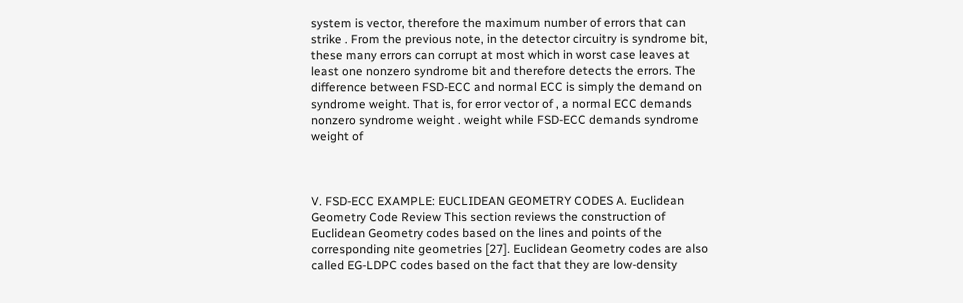system is vector, therefore the maximum number of errors that can strike . From the previous note, in the detector circuitry is syndrome bit, these many errors can corrupt at most which in worst case leaves at least one nonzero syndrome bit and therefore detects the errors. The difference between FSD-ECC and normal ECC is simply the demand on syndrome weight. That is, for error vector of , a normal ECC demands nonzero syndrome weight . weight while FSD-ECC demands syndrome weight of



V. FSD-ECC EXAMPLE: EUCLIDEAN GEOMETRY CODES A. Euclidean Geometry Code Review This section reviews the construction of Euclidean Geometry codes based on the lines and points of the corresponding nite geometries [27]. Euclidean Geometry codes are also called EG-LDPC codes based on the fact that they are low-density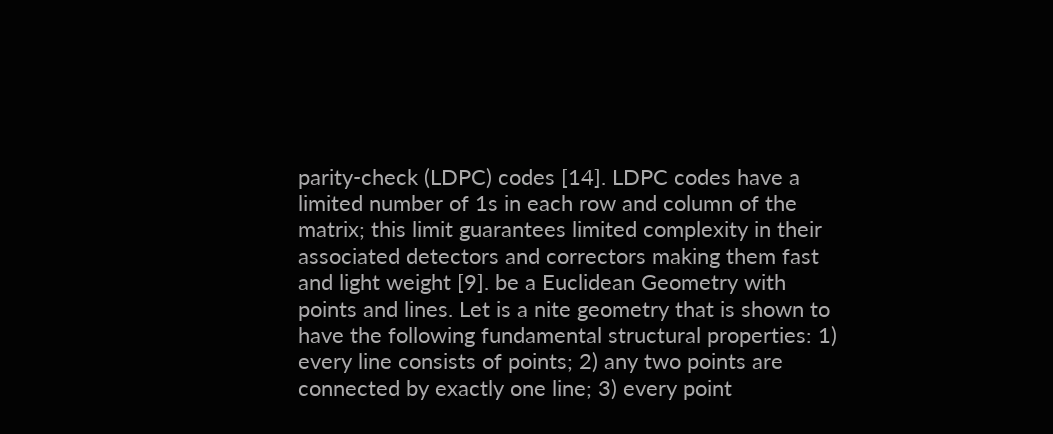parity-check (LDPC) codes [14]. LDPC codes have a limited number of 1s in each row and column of the matrix; this limit guarantees limited complexity in their associated detectors and correctors making them fast and light weight [9]. be a Euclidean Geometry with points and lines. Let is a nite geometry that is shown to have the following fundamental structural properties: 1) every line consists of points; 2) any two points are connected by exactly one line; 3) every point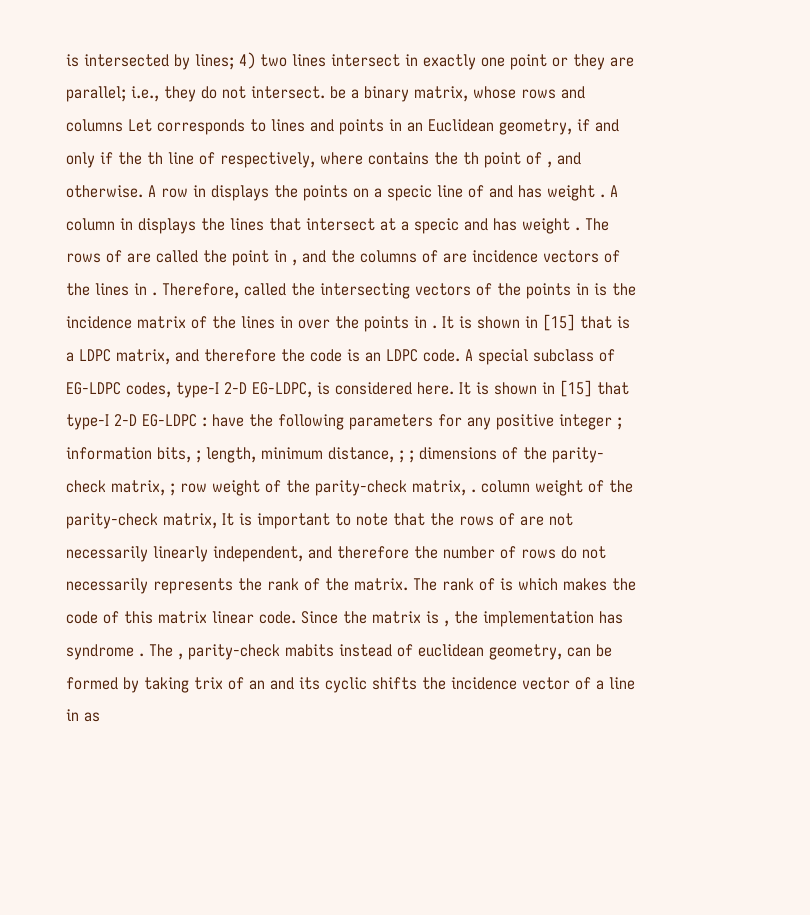is intersected by lines; 4) two lines intersect in exactly one point or they are parallel; i.e., they do not intersect. be a binary matrix, whose rows and columns Let corresponds to lines and points in an Euclidean geometry, if and only if the th line of respectively, where contains the th point of , and otherwise. A row in displays the points on a specic line of and has weight . A column in displays the lines that intersect at a specic and has weight . The rows of are called the point in , and the columns of are incidence vectors of the lines in . Therefore, called the intersecting vectors of the points in is the incidence matrix of the lines in over the points in . It is shown in [15] that is a LDPC matrix, and therefore the code is an LDPC code. A special subclass of EG-LDPC codes, type-I 2-D EG-LDPC, is considered here. It is shown in [15] that type-I 2-D EG-LDPC : have the following parameters for any positive integer ; information bits, ; length, minimum distance, ; ; dimensions of the parity-check matrix, ; row weight of the parity-check matrix, . column weight of the parity-check matrix, It is important to note that the rows of are not necessarily linearly independent, and therefore the number of rows do not necessarily represents the rank of the matrix. The rank of is which makes the code of this matrix linear code. Since the matrix is , the implementation has syndrome . The , parity-check mabits instead of euclidean geometry, can be formed by taking trix of an and its cyclic shifts the incidence vector of a line in as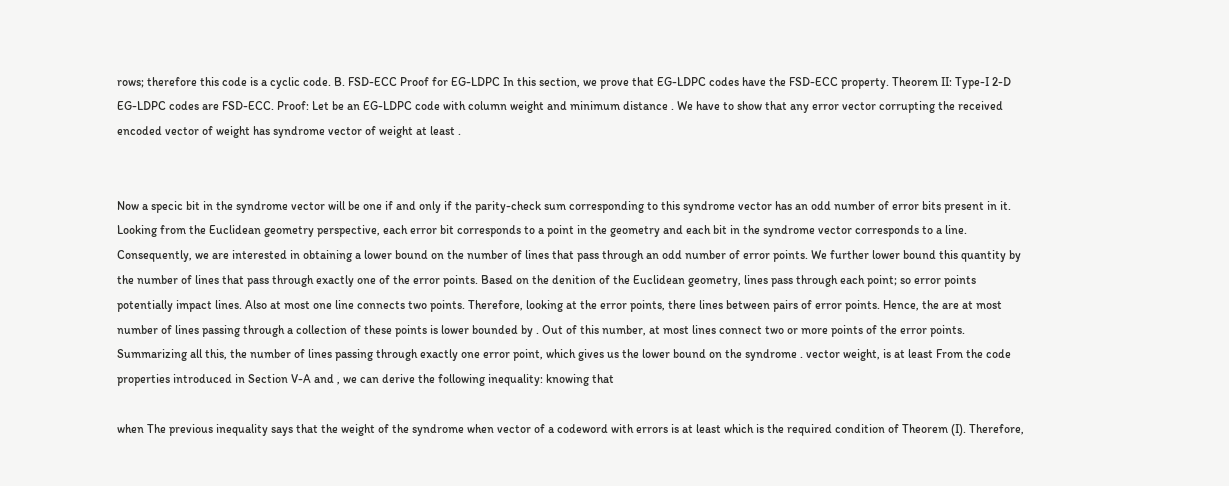rows; therefore this code is a cyclic code. B. FSD-ECC Proof for EG-LDPC In this section, we prove that EG-LDPC codes have the FSD-ECC property. Theorem II: Type-I 2-D EG-LDPC codes are FSD-ECC. Proof: Let be an EG-LDPC code with column weight and minimum distance . We have to show that any error vector corrupting the received encoded vector of weight has syndrome vector of weight at least .


Now a specic bit in the syndrome vector will be one if and only if the parity-check sum corresponding to this syndrome vector has an odd number of error bits present in it. Looking from the Euclidean geometry perspective, each error bit corresponds to a point in the geometry and each bit in the syndrome vector corresponds to a line. Consequently, we are interested in obtaining a lower bound on the number of lines that pass through an odd number of error points. We further lower bound this quantity by the number of lines that pass through exactly one of the error points. Based on the denition of the Euclidean geometry, lines pass through each point; so error points potentially impact lines. Also at most one line connects two points. Therefore, looking at the error points, there lines between pairs of error points. Hence, the are at most number of lines passing through a collection of these points is lower bounded by . Out of this number, at most lines connect two or more points of the error points. Summarizing all this, the number of lines passing through exactly one error point, which gives us the lower bound on the syndrome . vector weight, is at least From the code properties introduced in Section V-A and , we can derive the following inequality: knowing that

when The previous inequality says that the weight of the syndrome when vector of a codeword with errors is at least which is the required condition of Theorem (I). Therefore,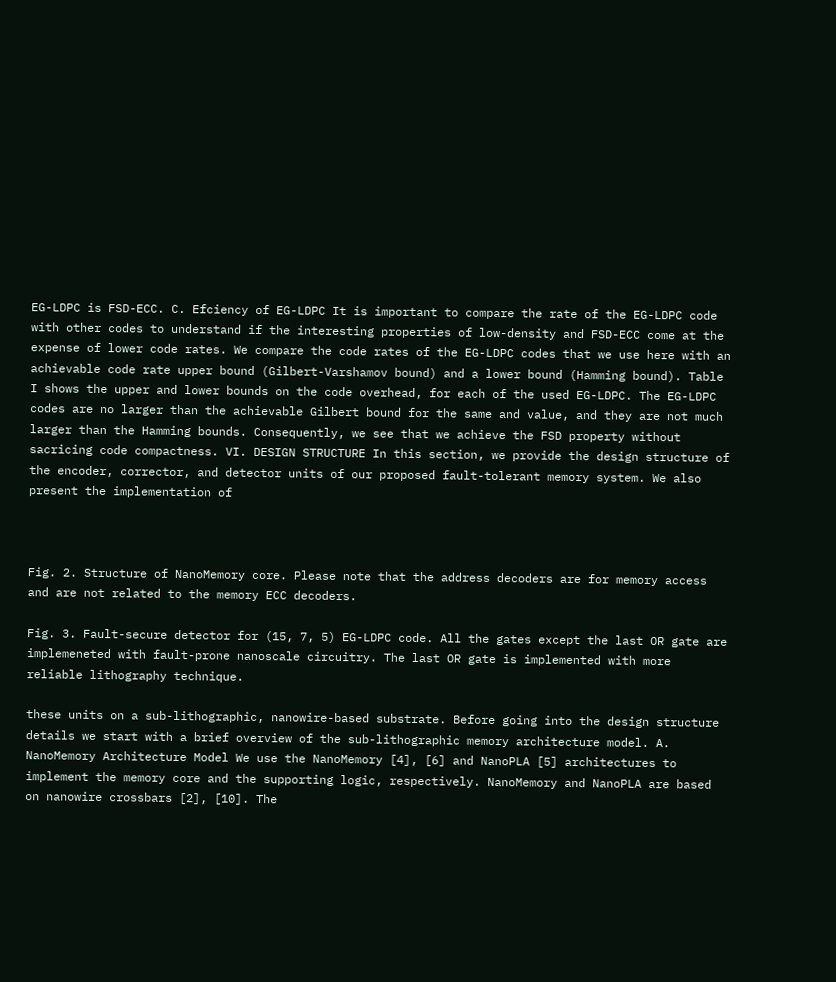EG-LDPC is FSD-ECC. C. Efciency of EG-LDPC It is important to compare the rate of the EG-LDPC code with other codes to understand if the interesting properties of low-density and FSD-ECC come at the expense of lower code rates. We compare the code rates of the EG-LDPC codes that we use here with an achievable code rate upper bound (Gilbert-Varshamov bound) and a lower bound (Hamming bound). Table I shows the upper and lower bounds on the code overhead, for each of the used EG-LDPC. The EG-LDPC codes are no larger than the achievable Gilbert bound for the same and value, and they are not much larger than the Hamming bounds. Consequently, we see that we achieve the FSD property without sacricing code compactness. VI. DESIGN STRUCTURE In this section, we provide the design structure of the encoder, corrector, and detector units of our proposed fault-tolerant memory system. We also present the implementation of



Fig. 2. Structure of NanoMemory core. Please note that the address decoders are for memory access and are not related to the memory ECC decoders.

Fig. 3. Fault-secure detector for (15, 7, 5) EG-LDPC code. All the gates except the last OR gate are implemeneted with fault-prone nanoscale circuitry. The last OR gate is implemented with more reliable lithography technique.

these units on a sub-lithographic, nanowire-based substrate. Before going into the design structure details we start with a brief overview of the sub-lithographic memory architecture model. A. NanoMemory Architecture Model We use the NanoMemory [4], [6] and NanoPLA [5] architectures to implement the memory core and the supporting logic, respectively. NanoMemory and NanoPLA are based on nanowire crossbars [2], [10]. The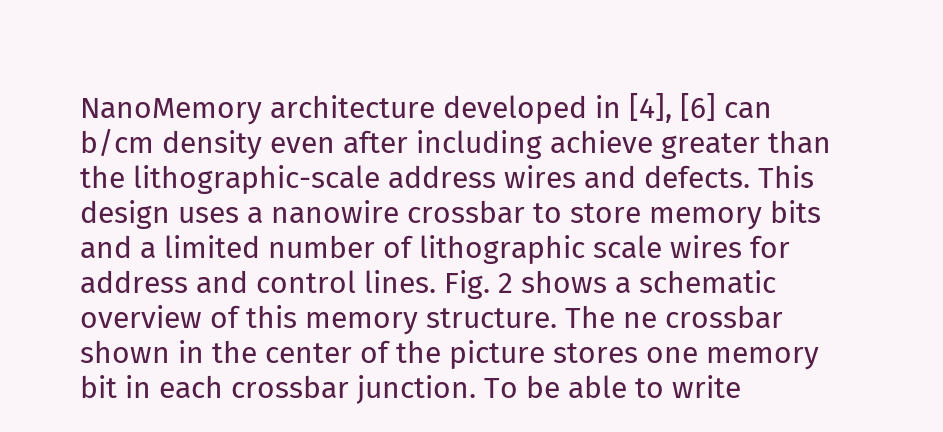NanoMemory architecture developed in [4], [6] can b/cm density even after including achieve greater than the lithographic-scale address wires and defects. This design uses a nanowire crossbar to store memory bits and a limited number of lithographic scale wires for address and control lines. Fig. 2 shows a schematic overview of this memory structure. The ne crossbar shown in the center of the picture stores one memory bit in each crossbar junction. To be able to write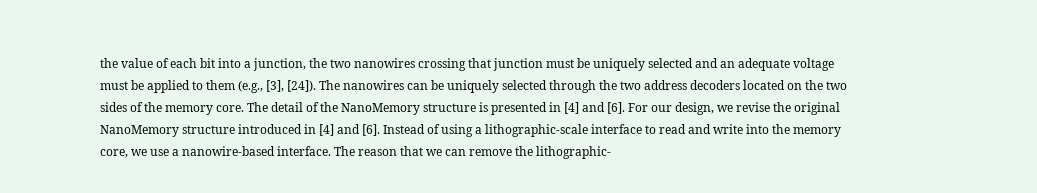the value of each bit into a junction, the two nanowires crossing that junction must be uniquely selected and an adequate voltage must be applied to them (e.g., [3], [24]). The nanowires can be uniquely selected through the two address decoders located on the two sides of the memory core. The detail of the NanoMemory structure is presented in [4] and [6]. For our design, we revise the original NanoMemory structure introduced in [4] and [6]. Instead of using a lithographic-scale interface to read and write into the memory core, we use a nanowire-based interface. The reason that we can remove the lithographic-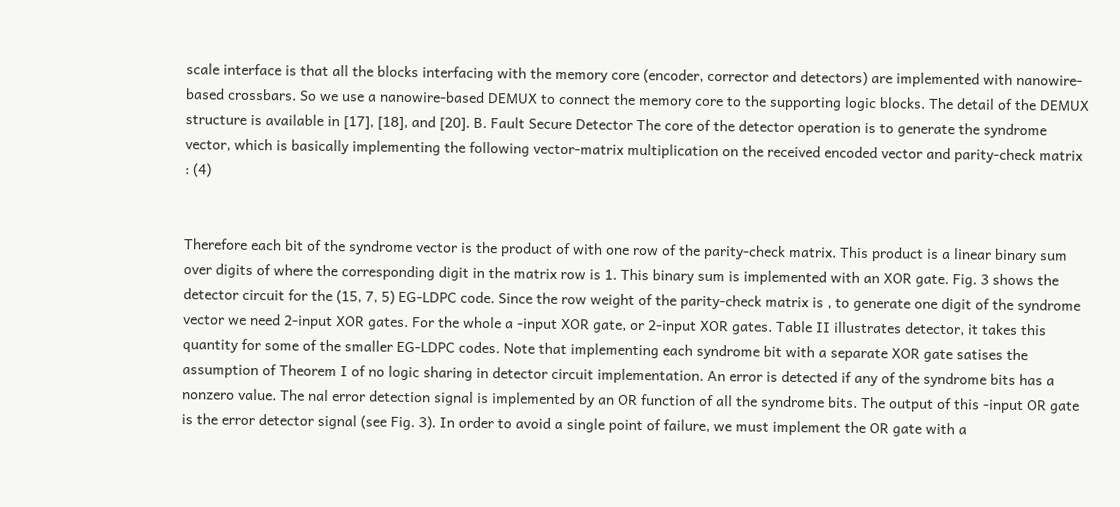scale interface is that all the blocks interfacing with the memory core (encoder, corrector and detectors) are implemented with nanowire-based crossbars. So we use a nanowire-based DEMUX to connect the memory core to the supporting logic blocks. The detail of the DEMUX structure is available in [17], [18], and [20]. B. Fault Secure Detector The core of the detector operation is to generate the syndrome vector, which is basically implementing the following vector-matrix multiplication on the received encoded vector and parity-check matrix : (4)


Therefore each bit of the syndrome vector is the product of with one row of the parity-check matrix. This product is a linear binary sum over digits of where the corresponding digit in the matrix row is 1. This binary sum is implemented with an XOR gate. Fig. 3 shows the detector circuit for the (15, 7, 5) EG-LDPC code. Since the row weight of the parity-check matrix is , to generate one digit of the syndrome vector we need 2-input XOR gates. For the whole a -input XOR gate, or 2-input XOR gates. Table II illustrates detector, it takes this quantity for some of the smaller EG-LDPC codes. Note that implementing each syndrome bit with a separate XOR gate satises the assumption of Theorem I of no logic sharing in detector circuit implementation. An error is detected if any of the syndrome bits has a nonzero value. The nal error detection signal is implemented by an OR function of all the syndrome bits. The output of this -input OR gate is the error detector signal (see Fig. 3). In order to avoid a single point of failure, we must implement the OR gate with a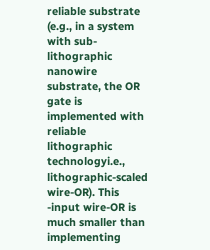reliable substrate (e.g., in a system with sub-lithographic nanowire substrate, the OR gate is implemented with reliable lithographic technologyi.e., lithographic-scaled wire-OR). This -input wire-OR is much smaller than implementing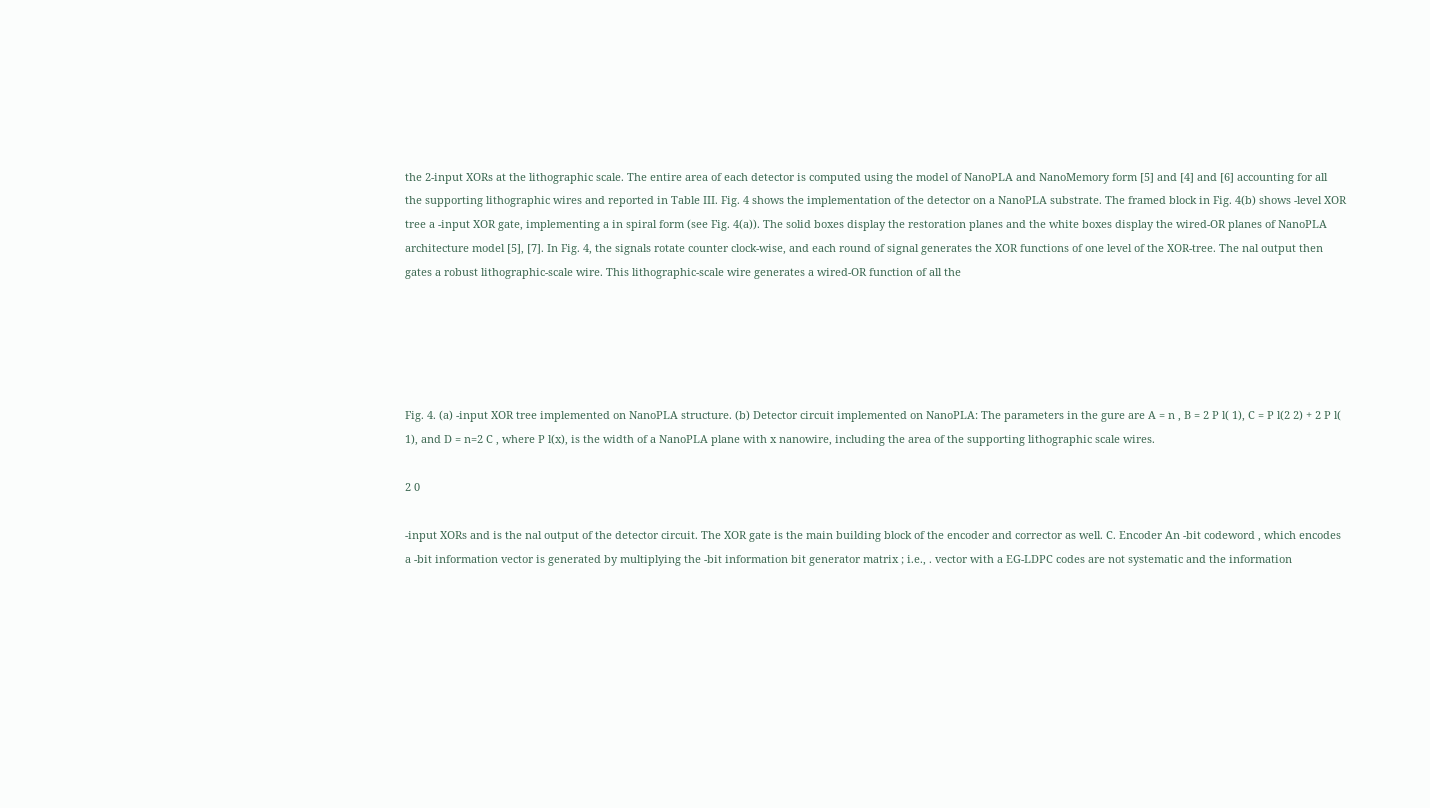the 2-input XORs at the lithographic scale. The entire area of each detector is computed using the model of NanoPLA and NanoMemory form [5] and [4] and [6] accounting for all the supporting lithographic wires and reported in Table III. Fig. 4 shows the implementation of the detector on a NanoPLA substrate. The framed block in Fig. 4(b) shows -level XOR tree a -input XOR gate, implementing a in spiral form (see Fig. 4(a)). The solid boxes display the restoration planes and the white boxes display the wired-OR planes of NanoPLA architecture model [5], [7]. In Fig. 4, the signals rotate counter clock-wise, and each round of signal generates the XOR functions of one level of the XOR-tree. The nal output then gates a robust lithographic-scale wire. This lithographic-scale wire generates a wired-OR function of all the





Fig. 4. (a) -input XOR tree implemented on NanoPLA structure. (b) Detector circuit implemented on NanoPLA: The parameters in the gure are A = n , B = 2 P l( 1), C = P l(2 2) + 2 P l( 1), and D = n=2 C , where P l(x), is the width of a NanoPLA plane with x nanowire, including the area of the supporting lithographic scale wires.

2 0

-input XORs and is the nal output of the detector circuit. The XOR gate is the main building block of the encoder and corrector as well. C. Encoder An -bit codeword , which encodes a -bit information vector is generated by multiplying the -bit information bit generator matrix ; i.e., . vector with a EG-LDPC codes are not systematic and the information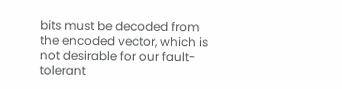bits must be decoded from the encoded vector, which is not desirable for our fault-tolerant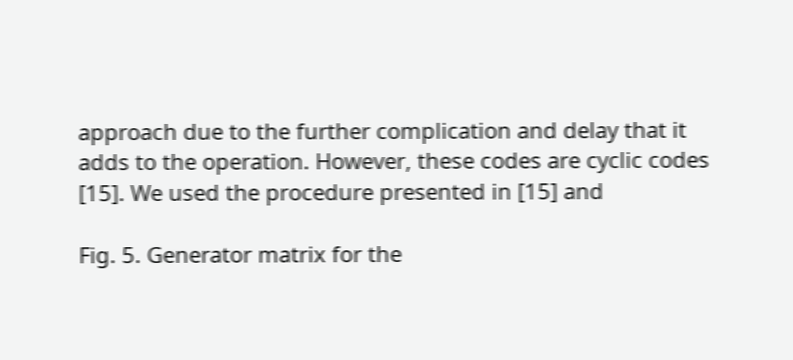approach due to the further complication and delay that it adds to the operation. However, these codes are cyclic codes [15]. We used the procedure presented in [15] and

Fig. 5. Generator matrix for the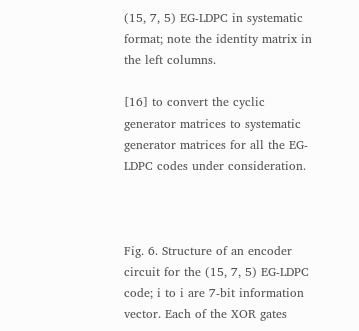(15, 7, 5) EG-LDPC in systematic format; note the identity matrix in the left columns.

[16] to convert the cyclic generator matrices to systematic generator matrices for all the EG-LDPC codes under consideration.



Fig. 6. Structure of an encoder circuit for the (15, 7, 5) EG-LDPC code; i to i are 7-bit information vector. Each of the XOR gates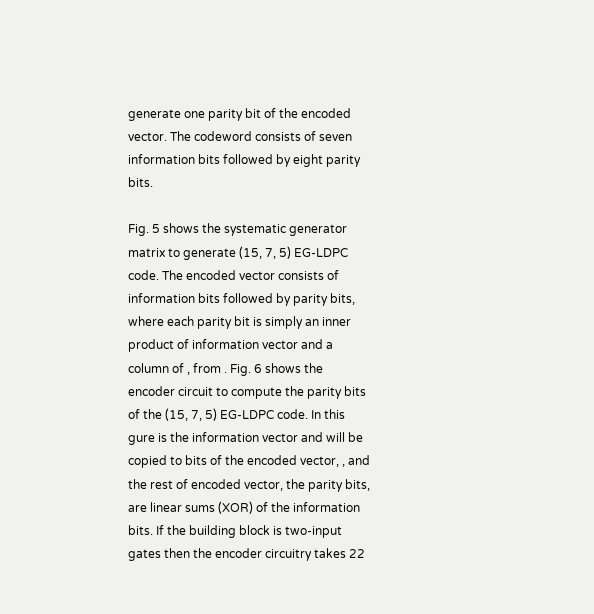generate one parity bit of the encoded vector. The codeword consists of seven information bits followed by eight parity bits.

Fig. 5 shows the systematic generator matrix to generate (15, 7, 5) EG-LDPC code. The encoded vector consists of information bits followed by parity bits, where each parity bit is simply an inner product of information vector and a column of , from . Fig. 6 shows the encoder circuit to compute the parity bits of the (15, 7, 5) EG-LDPC code. In this gure is the information vector and will be copied to bits of the encoded vector, , and the rest of encoded vector, the parity bits, are linear sums (XOR) of the information bits. If the building block is two-input gates then the encoder circuitry takes 22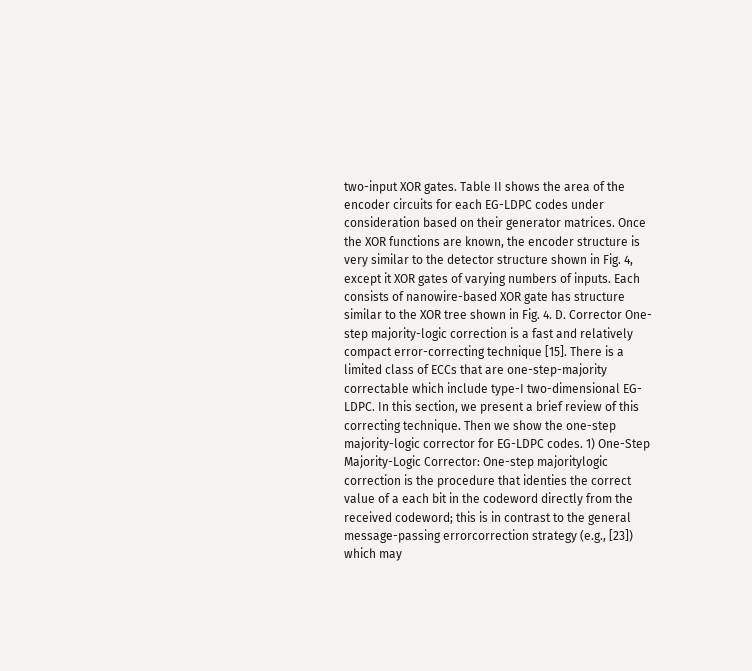two-input XOR gates. Table II shows the area of the encoder circuits for each EG-LDPC codes under consideration based on their generator matrices. Once the XOR functions are known, the encoder structure is very similar to the detector structure shown in Fig. 4, except it XOR gates of varying numbers of inputs. Each consists of nanowire-based XOR gate has structure similar to the XOR tree shown in Fig. 4. D. Corrector One-step majority-logic correction is a fast and relatively compact error-correcting technique [15]. There is a limited class of ECCs that are one-step-majority correctable which include type-I two-dimensional EG-LDPC. In this section, we present a brief review of this correcting technique. Then we show the one-step majority-logic corrector for EG-LDPC codes. 1) One-Step Majority-Logic Corrector: One-step majoritylogic correction is the procedure that identies the correct value of a each bit in the codeword directly from the received codeword; this is in contrast to the general message-passing errorcorrection strategy (e.g., [23]) which may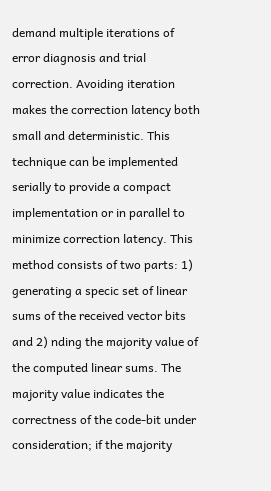demand multiple iterations of error diagnosis and trial correction. Avoiding iteration makes the correction latency both small and deterministic. This technique can be implemented serially to provide a compact implementation or in parallel to minimize correction latency. This method consists of two parts: 1) generating a specic set of linear sums of the received vector bits and 2) nding the majority value of the computed linear sums. The majority value indicates the correctness of the code-bit under consideration; if the majority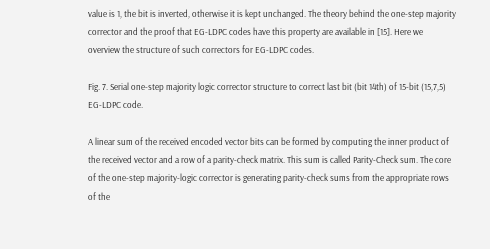value is 1, the bit is inverted, otherwise it is kept unchanged. The theory behind the one-step majority corrector and the proof that EG-LDPC codes have this property are available in [15]. Here we overview the structure of such correctors for EG-LDPC codes.

Fig. 7. Serial one-step majority logic corrector structure to correct last bit (bit 14th) of 15-bit (15,7,5) EG-LDPC code.

A linear sum of the received encoded vector bits can be formed by computing the inner product of the received vector and a row of a parity-check matrix. This sum is called Parity-Check sum. The core of the one-step majority-logic corrector is generating parity-check sums from the appropriate rows of the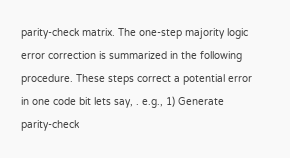parity-check matrix. The one-step majority logic error correction is summarized in the following procedure. These steps correct a potential error in one code bit lets say, . e.g., 1) Generate parity-check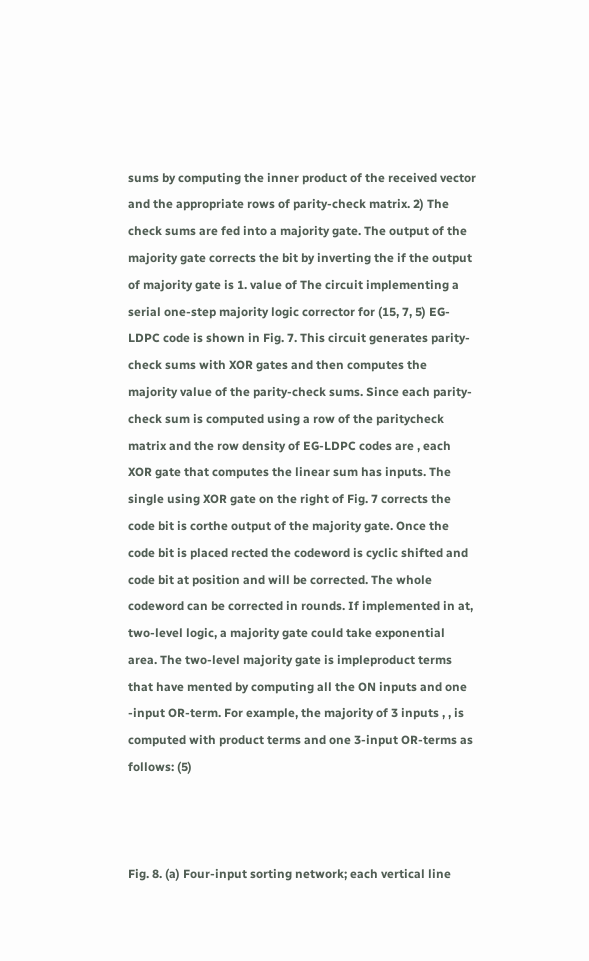sums by computing the inner product of the received vector and the appropriate rows of parity-check matrix. 2) The check sums are fed into a majority gate. The output of the majority gate corrects the bit by inverting the if the output of majority gate is 1. value of The circuit implementing a serial one-step majority logic corrector for (15, 7, 5) EG-LDPC code is shown in Fig. 7. This circuit generates parity-check sums with XOR gates and then computes the majority value of the parity-check sums. Since each parity-check sum is computed using a row of the paritycheck matrix and the row density of EG-LDPC codes are , each XOR gate that computes the linear sum has inputs. The single using XOR gate on the right of Fig. 7 corrects the code bit is corthe output of the majority gate. Once the code bit is placed rected the codeword is cyclic shifted and code bit at position and will be corrected. The whole codeword can be corrected in rounds. If implemented in at, two-level logic, a majority gate could take exponential area. The two-level majority gate is impleproduct terms that have mented by computing all the ON inputs and one -input OR-term. For example, the majority of 3 inputs , , is computed with product terms and one 3-input OR-terms as follows: (5)



Fig. 8. (a) Four-input sorting network; each vertical line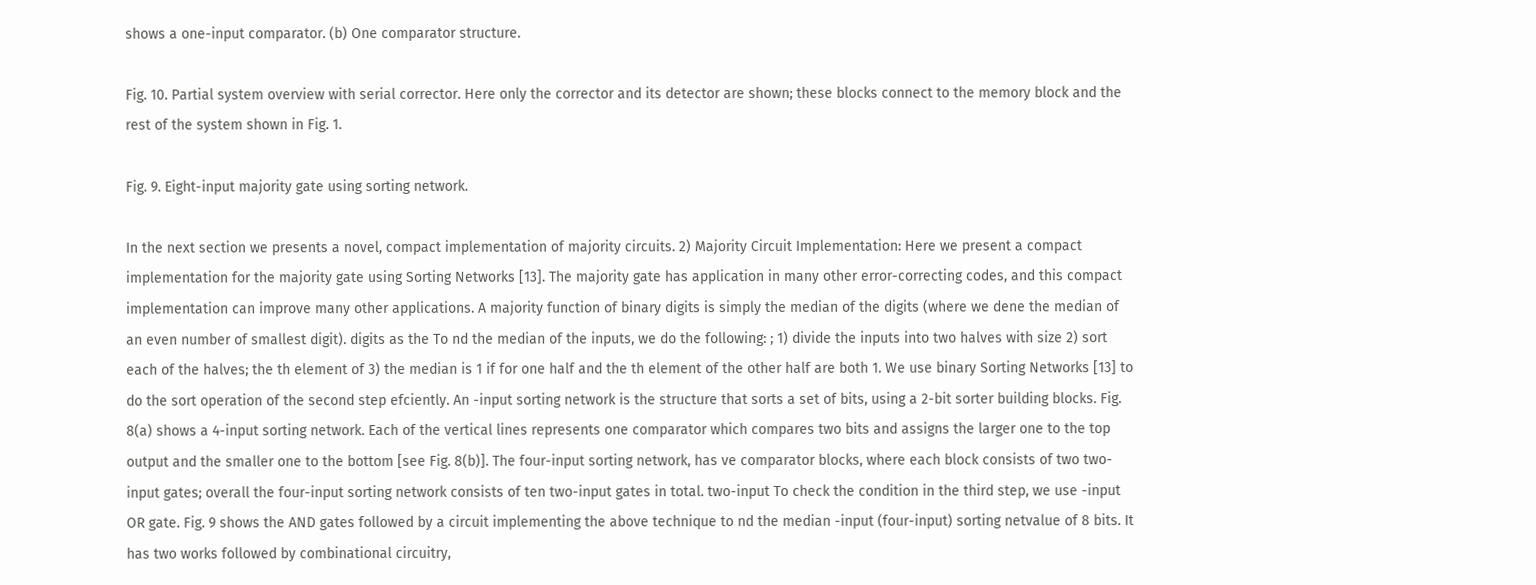shows a one-input comparator. (b) One comparator structure.

Fig. 10. Partial system overview with serial corrector. Here only the corrector and its detector are shown; these blocks connect to the memory block and the rest of the system shown in Fig. 1.

Fig. 9. Eight-input majority gate using sorting network.

In the next section we presents a novel, compact implementation of majority circuits. 2) Majority Circuit Implementation: Here we present a compact implementation for the majority gate using Sorting Networks [13]. The majority gate has application in many other error-correcting codes, and this compact implementation can improve many other applications. A majority function of binary digits is simply the median of the digits (where we dene the median of an even number of smallest digit). digits as the To nd the median of the inputs, we do the following: ; 1) divide the inputs into two halves with size 2) sort each of the halves; the th element of 3) the median is 1 if for one half and the th element of the other half are both 1. We use binary Sorting Networks [13] to do the sort operation of the second step efciently. An -input sorting network is the structure that sorts a set of bits, using a 2-bit sorter building blocks. Fig. 8(a) shows a 4-input sorting network. Each of the vertical lines represents one comparator which compares two bits and assigns the larger one to the top output and the smaller one to the bottom [see Fig. 8(b)]. The four-input sorting network, has ve comparator blocks, where each block consists of two two-input gates; overall the four-input sorting network consists of ten two-input gates in total. two-input To check the condition in the third step, we use -input OR gate. Fig. 9 shows the AND gates followed by a circuit implementing the above technique to nd the median -input (four-input) sorting netvalue of 8 bits. It has two works followed by combinational circuitry,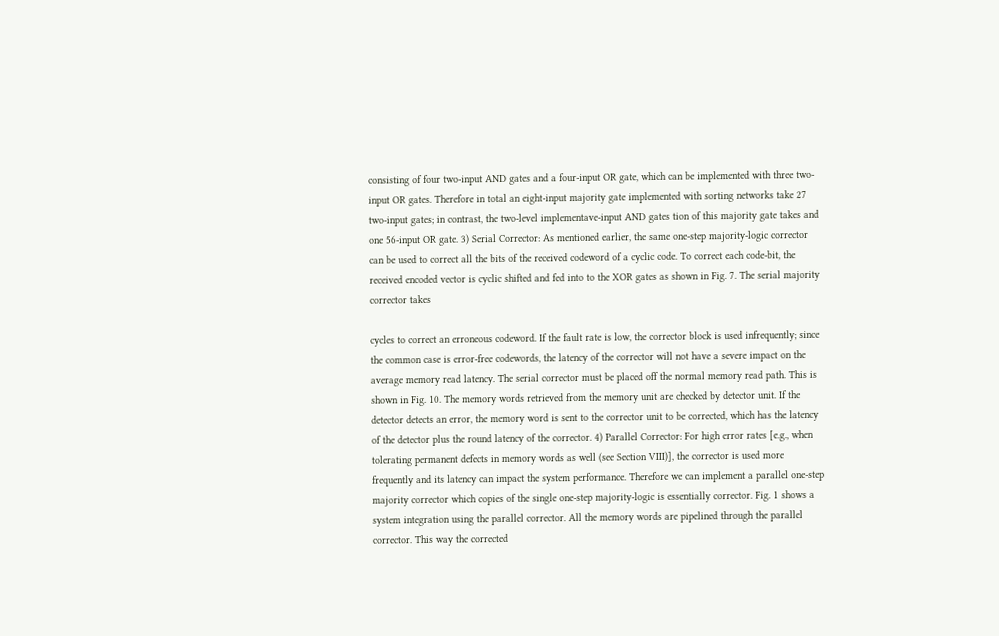consisting of four two-input AND gates and a four-input OR gate, which can be implemented with three two-input OR gates. Therefore in total an eight-input majority gate implemented with sorting networks take 27 two-input gates; in contrast, the two-level implementave-input AND gates tion of this majority gate takes and one 56-input OR gate. 3) Serial Corrector: As mentioned earlier, the same one-step majority-logic corrector can be used to correct all the bits of the received codeword of a cyclic code. To correct each code-bit, the received encoded vector is cyclic shifted and fed into to the XOR gates as shown in Fig. 7. The serial majority corrector takes

cycles to correct an erroneous codeword. If the fault rate is low, the corrector block is used infrequently; since the common case is error-free codewords, the latency of the corrector will not have a severe impact on the average memory read latency. The serial corrector must be placed off the normal memory read path. This is shown in Fig. 10. The memory words retrieved from the memory unit are checked by detector unit. If the detector detects an error, the memory word is sent to the corrector unit to be corrected, which has the latency of the detector plus the round latency of the corrector. 4) Parallel Corrector: For high error rates [e.g., when tolerating permanent defects in memory words as well (see Section VIII)], the corrector is used more frequently and its latency can impact the system performance. Therefore we can implement a parallel one-step majority corrector which copies of the single one-step majority-logic is essentially corrector. Fig. 1 shows a system integration using the parallel corrector. All the memory words are pipelined through the parallel corrector. This way the corrected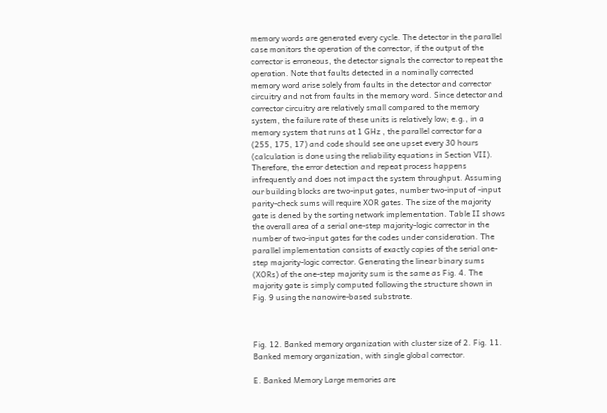memory words are generated every cycle. The detector in the parallel case monitors the operation of the corrector, if the output of the corrector is erroneous, the detector signals the corrector to repeat the operation. Note that faults detected in a nominally corrected memory word arise solely from faults in the detector and corrector circuitry and not from faults in the memory word. Since detector and corrector circuitry are relatively small compared to the memory system, the failure rate of these units is relatively low; e.g., in a memory system that runs at 1 GHz , the parallel corrector for a (255, 175, 17) and code should see one upset every 30 hours (calculation is done using the reliability equations in Section VII). Therefore, the error detection and repeat process happens infrequently and does not impact the system throughput. Assuming our building blocks are two-input gates, number two-input of -input parity-check sums will require XOR gates. The size of the majority gate is dened by the sorting network implementation. Table II shows the overall area of a serial one-step majority-logic corrector in the number of two-input gates for the codes under consideration. The parallel implementation consists of exactly copies of the serial one-step majority-logic corrector. Generating the linear binary sums (XORs) of the one-step majority sum is the same as Fig. 4. The majority gate is simply computed following the structure shown in Fig. 9 using the nanowire-based substrate.



Fig. 12. Banked memory organization with cluster size of 2. Fig. 11. Banked memory organization, with single global corrector.

E. Banked Memory Large memories are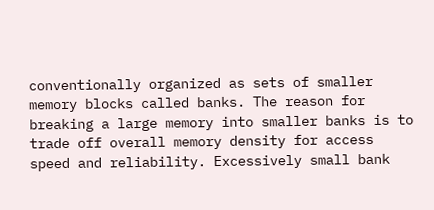conventionally organized as sets of smaller memory blocks called banks. The reason for breaking a large memory into smaller banks is to trade off overall memory density for access speed and reliability. Excessively small bank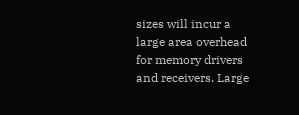sizes will incur a large area overhead for memory drivers and receivers. Large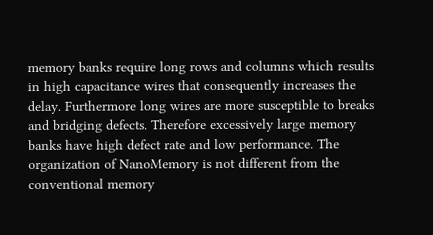memory banks require long rows and columns which results in high capacitance wires that consequently increases the delay. Furthermore long wires are more susceptible to breaks and bridging defects. Therefore excessively large memory banks have high defect rate and low performance. The organization of NanoMemory is not different from the conventional memory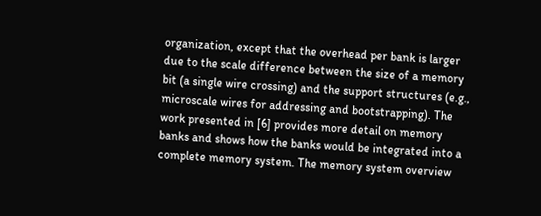organization, except that the overhead per bank is larger due to the scale difference between the size of a memory bit (a single wire crossing) and the support structures (e.g., microscale wires for addressing and bootstrapping). The work presented in [6] provides more detail on memory banks and shows how the banks would be integrated into a complete memory system. The memory system overview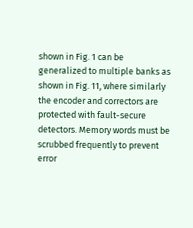shown in Fig. 1 can be generalized to multiple banks as shown in Fig. 11, where similarly the encoder and correctors are protected with fault-secure detectors. Memory words must be scrubbed frequently to prevent error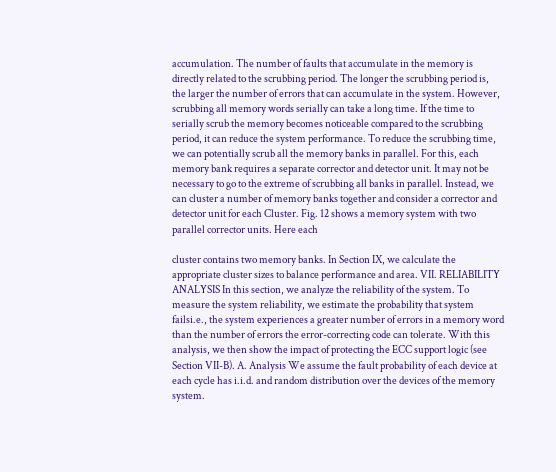accumulation. The number of faults that accumulate in the memory is directly related to the scrubbing period. The longer the scrubbing period is, the larger the number of errors that can accumulate in the system. However, scrubbing all memory words serially can take a long time. If the time to serially scrub the memory becomes noticeable compared to the scrubbing period, it can reduce the system performance. To reduce the scrubbing time, we can potentially scrub all the memory banks in parallel. For this, each memory bank requires a separate corrector and detector unit. It may not be necessary to go to the extreme of scrubbing all banks in parallel. Instead, we can cluster a number of memory banks together and consider a corrector and detector unit for each Cluster. Fig. 12 shows a memory system with two parallel corrector units. Here each

cluster contains two memory banks. In Section IX, we calculate the appropriate cluster sizes to balance performance and area. VII. RELIABILITY ANALYSIS In this section, we analyze the reliability of the system. To measure the system reliability, we estimate the probability that system failsi.e., the system experiences a greater number of errors in a memory word than the number of errors the error-correcting code can tolerate. With this analysis, we then show the impact of protecting the ECC support logic (see Section VII-B). A. Analysis We assume the fault probability of each device at each cycle has i.i.d. and random distribution over the devices of the memory system.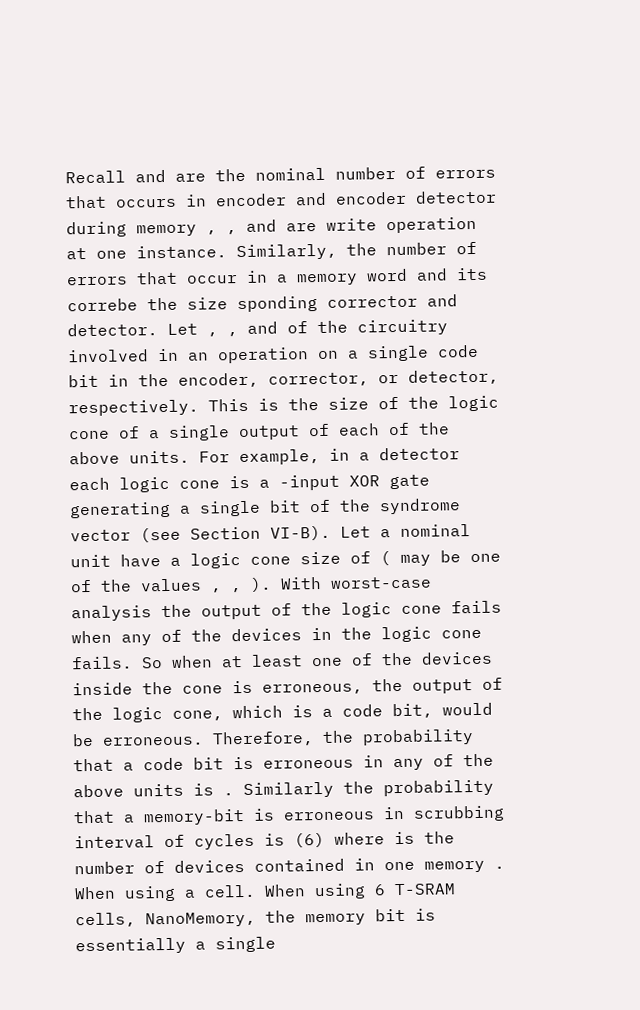Recall and are the nominal number of errors that occurs in encoder and encoder detector during memory , , and are write operation at one instance. Similarly, the number of errors that occur in a memory word and its correbe the size sponding corrector and detector. Let , , and of the circuitry involved in an operation on a single code bit in the encoder, corrector, or detector, respectively. This is the size of the logic cone of a single output of each of the above units. For example, in a detector each logic cone is a -input XOR gate generating a single bit of the syndrome vector (see Section VI-B). Let a nominal unit have a logic cone size of ( may be one of the values , , ). With worst-case analysis the output of the logic cone fails when any of the devices in the logic cone fails. So when at least one of the devices inside the cone is erroneous, the output of the logic cone, which is a code bit, would be erroneous. Therefore, the probability that a code bit is erroneous in any of the above units is . Similarly the probability that a memory-bit is erroneous in scrubbing interval of cycles is (6) where is the number of devices contained in one memory . When using a cell. When using 6 T-SRAM cells, NanoMemory, the memory bit is essentially a single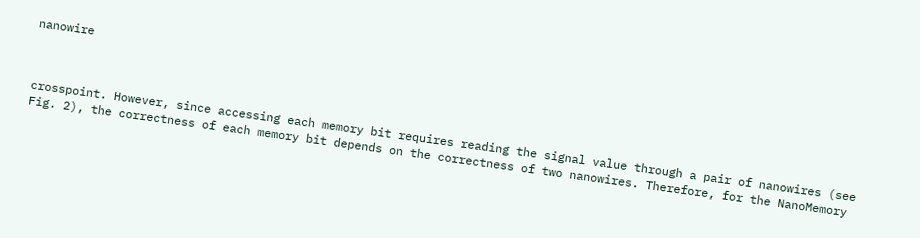nanowire



crosspoint. However, since accessing each memory bit requires reading the signal value through a pair of nanowires (see Fig. 2), the correctness of each memory bit depends on the correctness of two nanowires. Therefore, for the NanoMemory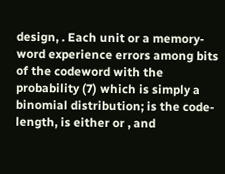design, . Each unit or a memory-word experience errors among bits of the codeword with the probability (7) which is simply a binomial distribution; is the code-length, is either or , and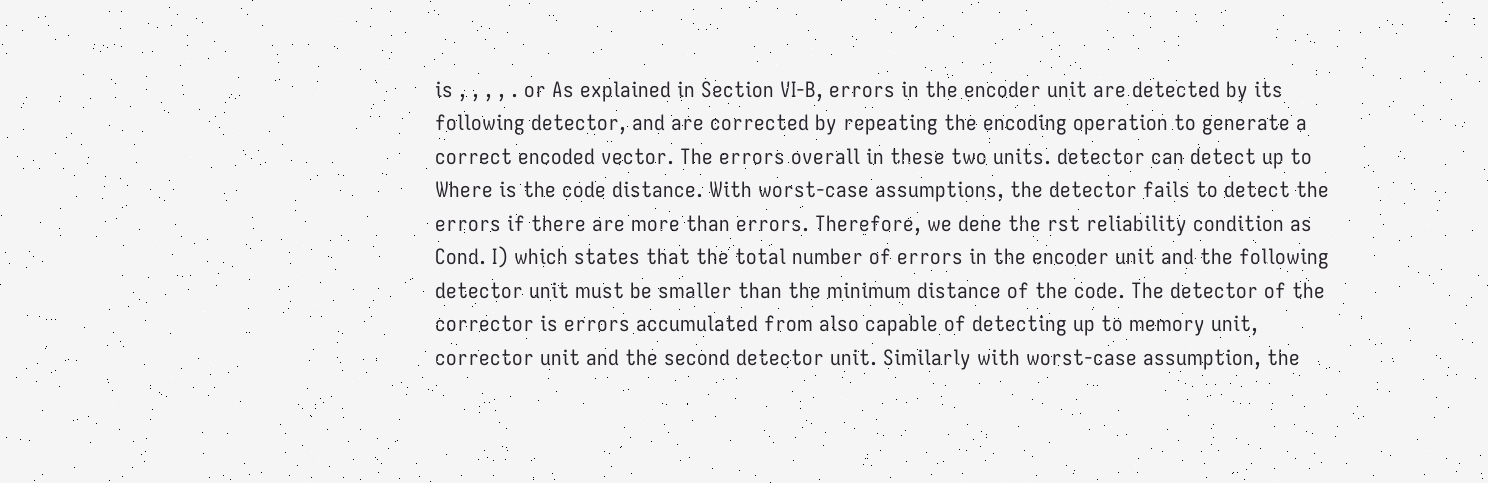is , , , , . or As explained in Section VI-B, errors in the encoder unit are detected by its following detector, and are corrected by repeating the encoding operation to generate a correct encoded vector. The errors overall in these two units. detector can detect up to Where is the code distance. With worst-case assumptions, the detector fails to detect the errors if there are more than errors. Therefore, we dene the rst reliability condition as Cond. I) which states that the total number of errors in the encoder unit and the following detector unit must be smaller than the minimum distance of the code. The detector of the corrector is errors accumulated from also capable of detecting up to memory unit, corrector unit and the second detector unit. Similarly with worst-case assumption, the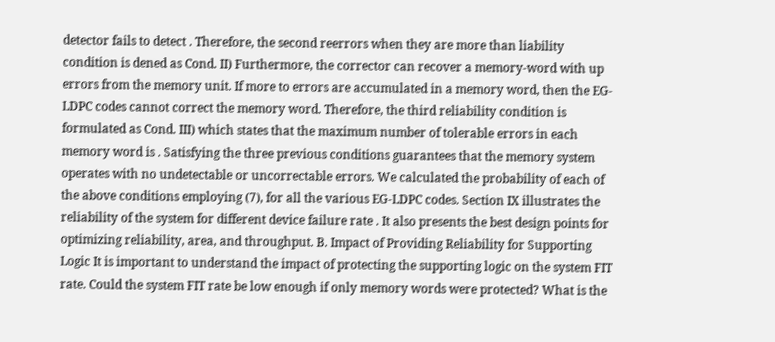detector fails to detect . Therefore, the second reerrors when they are more than liability condition is dened as Cond. II) Furthermore, the corrector can recover a memory-word with up errors from the memory unit. If more to errors are accumulated in a memory word, then the EG-LDPC codes cannot correct the memory word. Therefore, the third reliability condition is formulated as Cond. III) which states that the maximum number of tolerable errors in each memory word is . Satisfying the three previous conditions guarantees that the memory system operates with no undetectable or uncorrectable errors. We calculated the probability of each of the above conditions employing (7), for all the various EG-LDPC codes. Section IX illustrates the reliability of the system for different device failure rate . It also presents the best design points for optimizing reliability, area, and throughput. B. Impact of Providing Reliability for Supporting Logic It is important to understand the impact of protecting the supporting logic on the system FIT rate. Could the system FIT rate be low enough if only memory words were protected? What is the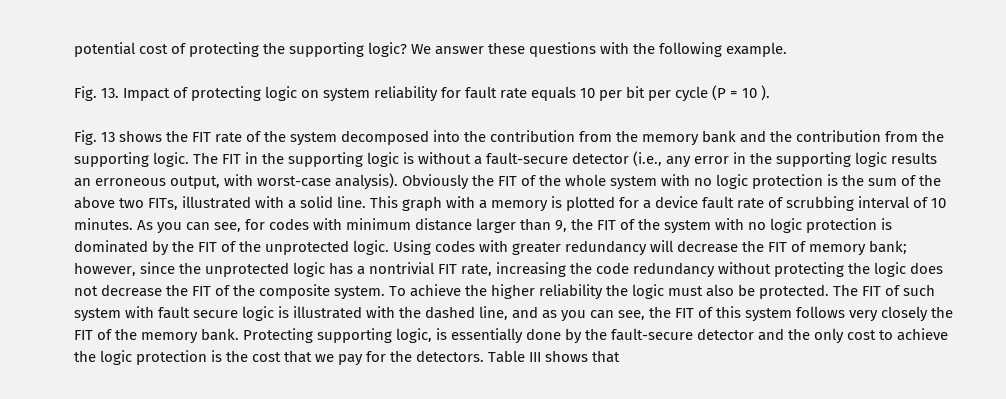potential cost of protecting the supporting logic? We answer these questions with the following example.

Fig. 13. Impact of protecting logic on system reliability for fault rate equals 10 per bit per cycle (P = 10 ).

Fig. 13 shows the FIT rate of the system decomposed into the contribution from the memory bank and the contribution from the supporting logic. The FIT in the supporting logic is without a fault-secure detector (i.e., any error in the supporting logic results an erroneous output, with worst-case analysis). Obviously the FIT of the whole system with no logic protection is the sum of the above two FITs, illustrated with a solid line. This graph with a memory is plotted for a device fault rate of scrubbing interval of 10 minutes. As you can see, for codes with minimum distance larger than 9, the FIT of the system with no logic protection is dominated by the FIT of the unprotected logic. Using codes with greater redundancy will decrease the FIT of memory bank; however, since the unprotected logic has a nontrivial FIT rate, increasing the code redundancy without protecting the logic does not decrease the FIT of the composite system. To achieve the higher reliability the logic must also be protected. The FIT of such system with fault secure logic is illustrated with the dashed line, and as you can see, the FIT of this system follows very closely the FIT of the memory bank. Protecting supporting logic, is essentially done by the fault-secure detector and the only cost to achieve the logic protection is the cost that we pay for the detectors. Table III shows that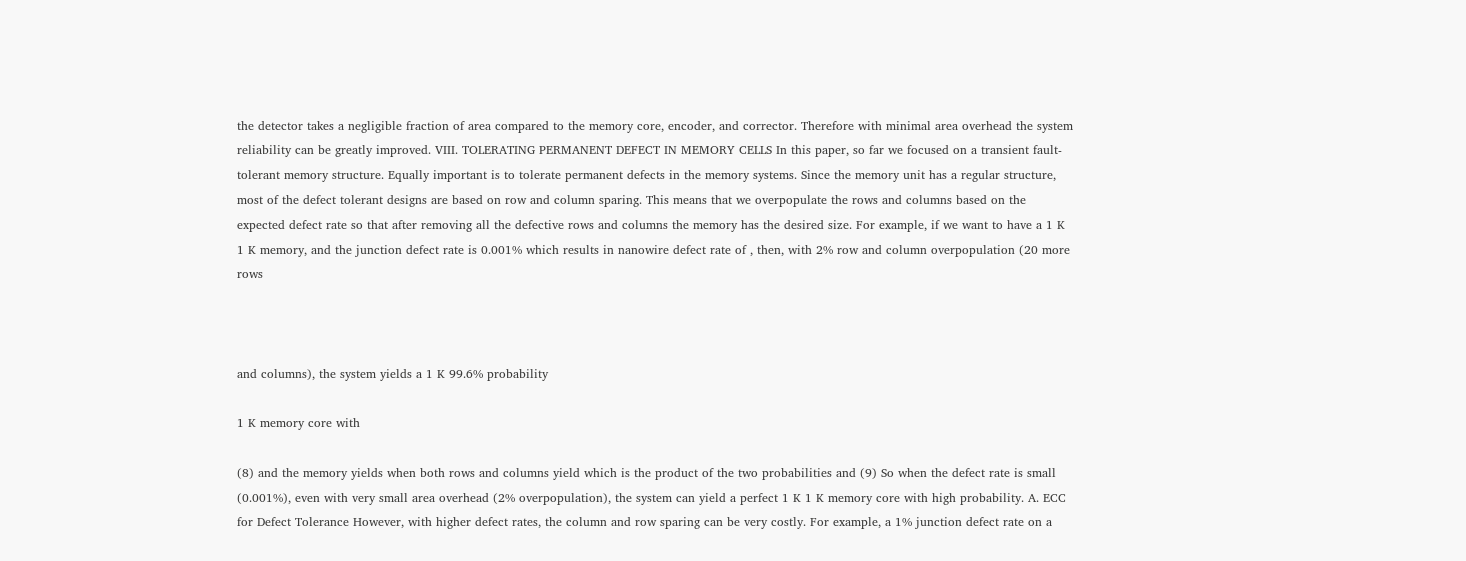the detector takes a negligible fraction of area compared to the memory core, encoder, and corrector. Therefore with minimal area overhead the system reliability can be greatly improved. VIII. TOLERATING PERMANENT DEFECT IN MEMORY CELLS In this paper, so far we focused on a transient fault-tolerant memory structure. Equally important is to tolerate permanent defects in the memory systems. Since the memory unit has a regular structure, most of the defect tolerant designs are based on row and column sparing. This means that we overpopulate the rows and columns based on the expected defect rate so that after removing all the defective rows and columns the memory has the desired size. For example, if we want to have a 1 K 1 K memory, and the junction defect rate is 0.001% which results in nanowire defect rate of , then, with 2% row and column overpopulation (20 more rows



and columns), the system yields a 1 K 99.6% probability

1 K memory core with

(8) and the memory yields when both rows and columns yield which is the product of the two probabilities and (9) So when the defect rate is small (0.001%), even with very small area overhead (2% overpopulation), the system can yield a perfect 1 K 1 K memory core with high probability. A. ECC for Defect Tolerance However, with higher defect rates, the column and row sparing can be very costly. For example, a 1% junction defect rate on a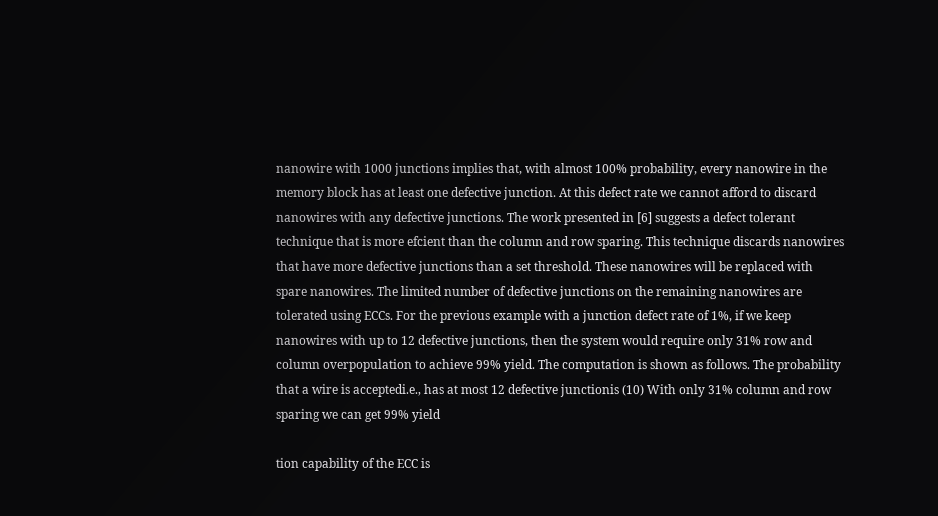nanowire with 1000 junctions implies that, with almost 100% probability, every nanowire in the memory block has at least one defective junction. At this defect rate we cannot afford to discard nanowires with any defective junctions. The work presented in [6] suggests a defect tolerant technique that is more efcient than the column and row sparing. This technique discards nanowires that have more defective junctions than a set threshold. These nanowires will be replaced with spare nanowires. The limited number of defective junctions on the remaining nanowires are tolerated using ECCs. For the previous example with a junction defect rate of 1%, if we keep nanowires with up to 12 defective junctions, then the system would require only 31% row and column overpopulation to achieve 99% yield. The computation is shown as follows. The probability that a wire is acceptedi.e., has at most 12 defective junctionis (10) With only 31% column and row sparing we can get 99% yield

tion capability of the ECC is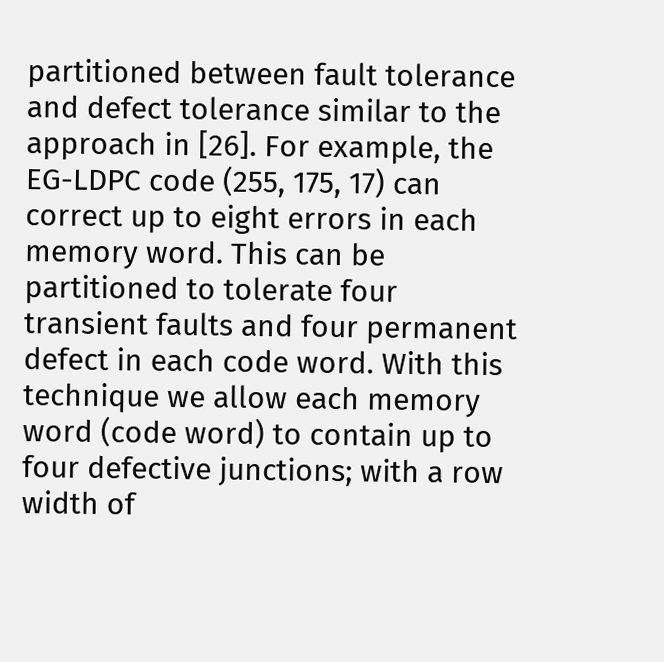partitioned between fault tolerance and defect tolerance similar to the approach in [26]. For example, the EG-LDPC code (255, 175, 17) can correct up to eight errors in each memory word. This can be partitioned to tolerate four transient faults and four permanent defect in each code word. With this technique we allow each memory word (code word) to contain up to four defective junctions; with a row width of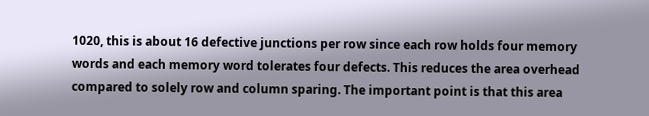1020, this is about 16 defective junctions per row since each row holds four memory words and each memory word tolerates four defects. This reduces the area overhead compared to solely row and column sparing. The important point is that this area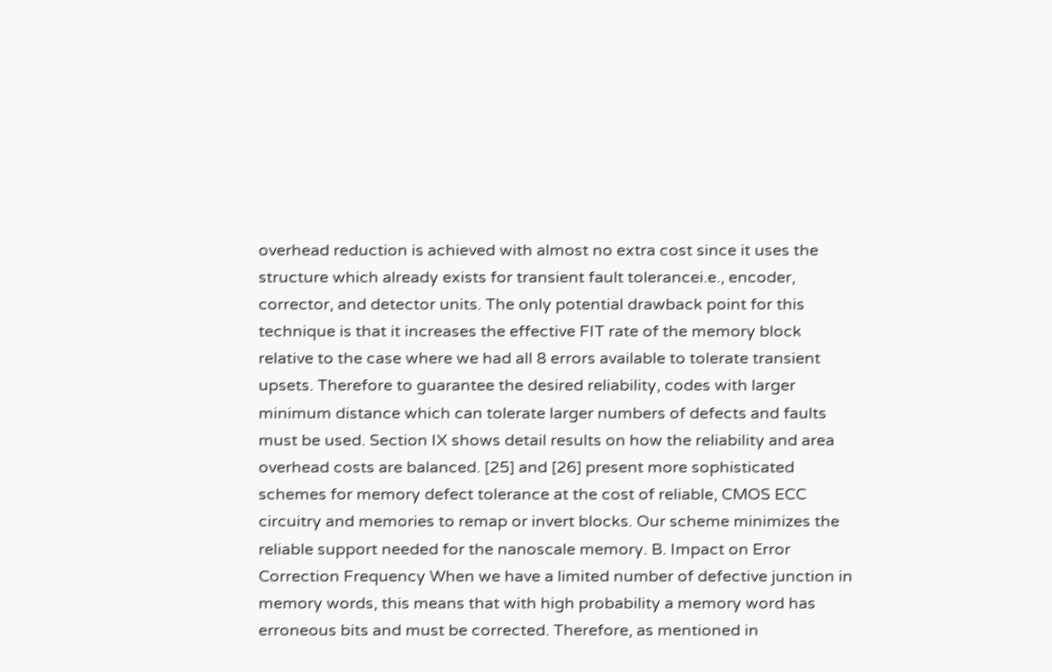overhead reduction is achieved with almost no extra cost since it uses the structure which already exists for transient fault tolerancei.e., encoder, corrector, and detector units. The only potential drawback point for this technique is that it increases the effective FIT rate of the memory block relative to the case where we had all 8 errors available to tolerate transient upsets. Therefore to guarantee the desired reliability, codes with larger minimum distance which can tolerate larger numbers of defects and faults must be used. Section IX shows detail results on how the reliability and area overhead costs are balanced. [25] and [26] present more sophisticated schemes for memory defect tolerance at the cost of reliable, CMOS ECC circuitry and memories to remap or invert blocks. Our scheme minimizes the reliable support needed for the nanoscale memory. B. Impact on Error Correction Frequency When we have a limited number of defective junction in memory words, this means that with high probability a memory word has erroneous bits and must be corrected. Therefore, as mentioned in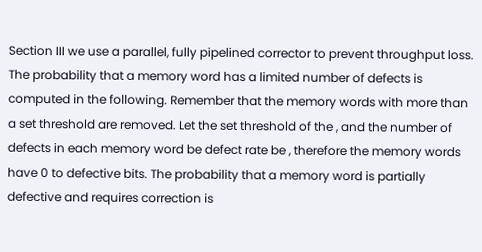Section III we use a parallel, fully pipelined corrector to prevent throughput loss. The probability that a memory word has a limited number of defects is computed in the following. Remember that the memory words with more than a set threshold are removed. Let the set threshold of the , and the number of defects in each memory word be defect rate be , therefore the memory words have 0 to defective bits. The probability that a memory word is partially defective and requires correction is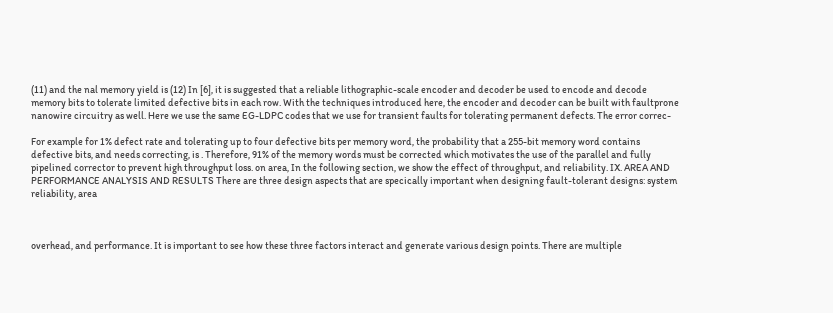(11) and the nal memory yield is (12) In [6], it is suggested that a reliable lithographic-scale encoder and decoder be used to encode and decode memory bits to tolerate limited defective bits in each row. With the techniques introduced here, the encoder and decoder can be built with faultprone nanowire circuitry as well. Here we use the same EG-LDPC codes that we use for transient faults for tolerating permanent defects. The error correc-

For example for 1% defect rate and tolerating up to four defective bits per memory word, the probability that a 255-bit memory word contains defective bits, and needs correcting, is . Therefore, 91% of the memory words must be corrected which motivates the use of the parallel and fully pipelined corrector to prevent high throughput loss. on area, In the following section, we show the effect of throughput, and reliability. IX. AREA AND PERFORMANCE ANALYSIS AND RESULTS There are three design aspects that are specically important when designing fault-tolerant designs: system reliability, area



overhead, and performance. It is important to see how these three factors interact and generate various design points. There are multiple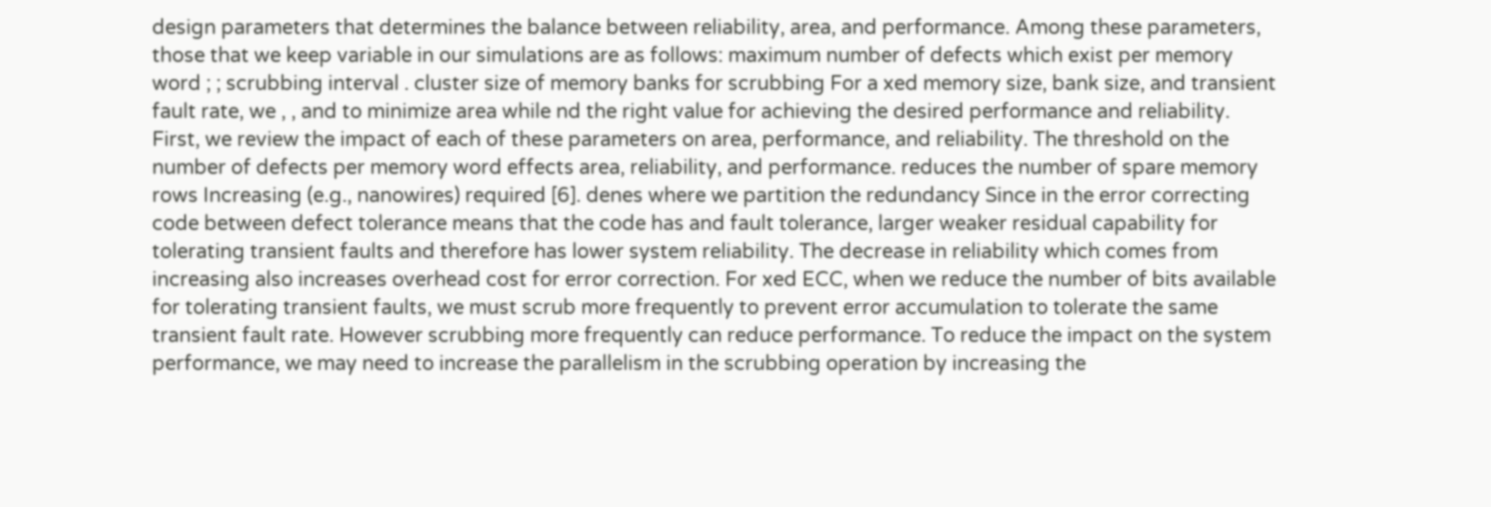design parameters that determines the balance between reliability, area, and performance. Among these parameters, those that we keep variable in our simulations are as follows: maximum number of defects which exist per memory word ; ; scrubbing interval . cluster size of memory banks for scrubbing For a xed memory size, bank size, and transient fault rate, we , , and to minimize area while nd the right value for achieving the desired performance and reliability. First, we review the impact of each of these parameters on area, performance, and reliability. The threshold on the number of defects per memory word effects area, reliability, and performance. reduces the number of spare memory rows Increasing (e.g., nanowires) required [6]. denes where we partition the redundancy Since in the error correcting code between defect tolerance means that the code has and fault tolerance, larger weaker residual capability for tolerating transient faults and therefore has lower system reliability. The decrease in reliability which comes from increasing also increases overhead cost for error correction. For xed ECC, when we reduce the number of bits available for tolerating transient faults, we must scrub more frequently to prevent error accumulation to tolerate the same transient fault rate. However scrubbing more frequently can reduce performance. To reduce the impact on the system performance, we may need to increase the parallelism in the scrubbing operation by increasing the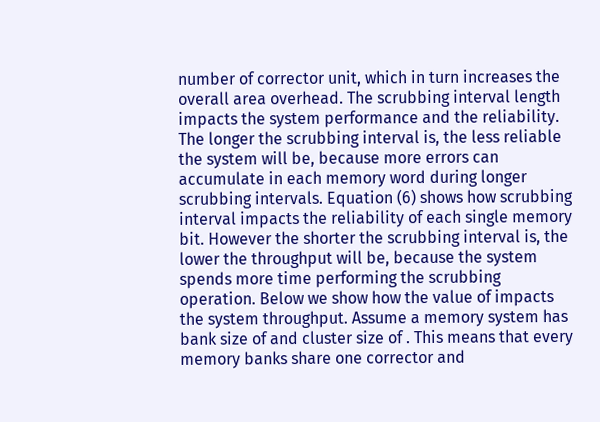number of corrector unit, which in turn increases the overall area overhead. The scrubbing interval length impacts the system performance and the reliability. The longer the scrubbing interval is, the less reliable the system will be, because more errors can accumulate in each memory word during longer scrubbing intervals. Equation (6) shows how scrubbing interval impacts the reliability of each single memory bit. However the shorter the scrubbing interval is, the lower the throughput will be, because the system spends more time performing the scrubbing operation. Below we show how the value of impacts the system throughput. Assume a memory system has bank size of and cluster size of . This means that every memory banks share one corrector and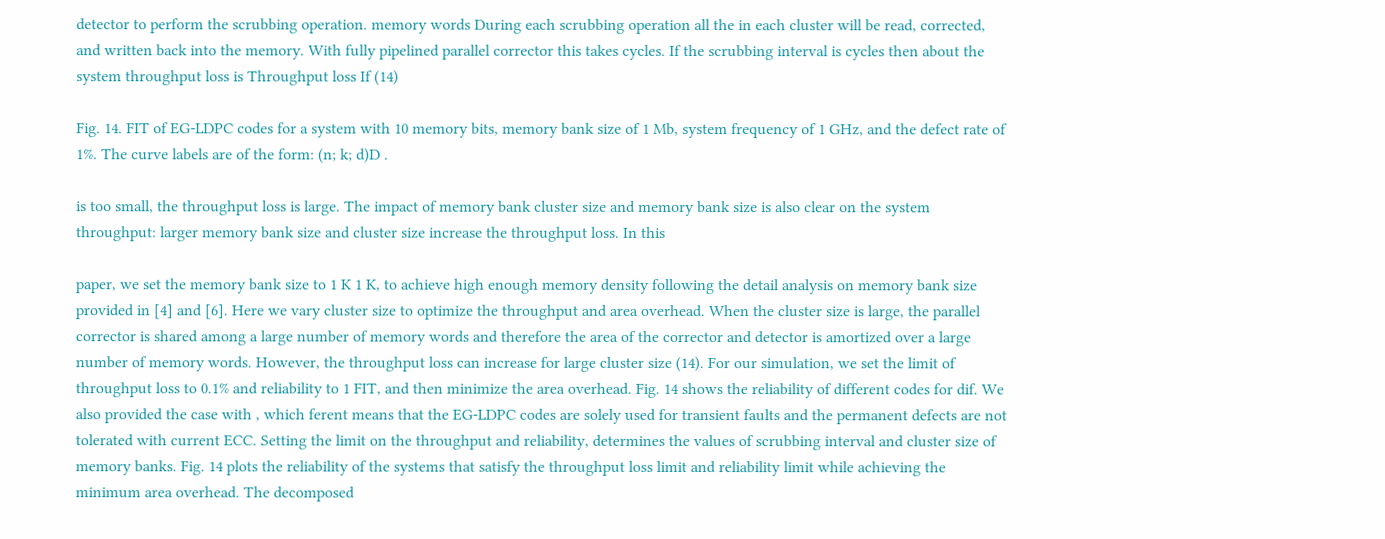detector to perform the scrubbing operation. memory words During each scrubbing operation all the in each cluster will be read, corrected, and written back into the memory. With fully pipelined parallel corrector this takes cycles. If the scrubbing interval is cycles then about the system throughput loss is Throughput loss If (14)

Fig. 14. FIT of EG-LDPC codes for a system with 10 memory bits, memory bank size of 1 Mb, system frequency of 1 GHz, and the defect rate of 1%. The curve labels are of the form: (n; k; d)D .

is too small, the throughput loss is large. The impact of memory bank cluster size and memory bank size is also clear on the system throughput: larger memory bank size and cluster size increase the throughput loss. In this

paper, we set the memory bank size to 1 K 1 K, to achieve high enough memory density following the detail analysis on memory bank size provided in [4] and [6]. Here we vary cluster size to optimize the throughput and area overhead. When the cluster size is large, the parallel corrector is shared among a large number of memory words and therefore the area of the corrector and detector is amortized over a large number of memory words. However, the throughput loss can increase for large cluster size (14). For our simulation, we set the limit of throughput loss to 0.1% and reliability to 1 FIT, and then minimize the area overhead. Fig. 14 shows the reliability of different codes for dif. We also provided the case with , which ferent means that the EG-LDPC codes are solely used for transient faults and the permanent defects are not tolerated with current ECC. Setting the limit on the throughput and reliability, determines the values of scrubbing interval and cluster size of memory banks. Fig. 14 plots the reliability of the systems that satisfy the throughput loss limit and reliability limit while achieving the minimum area overhead. The decomposed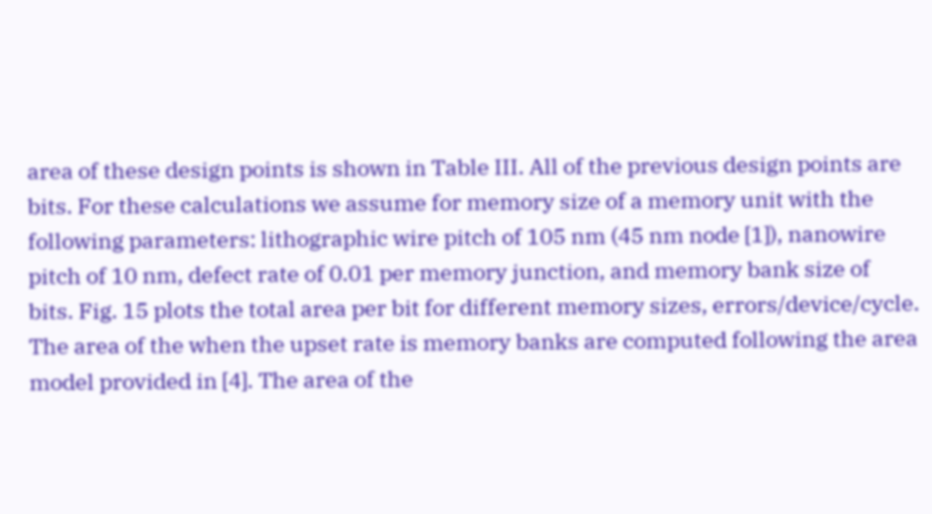area of these design points is shown in Table III. All of the previous design points are bits. For these calculations we assume for memory size of a memory unit with the following parameters: lithographic wire pitch of 105 nm (45 nm node [1]), nanowire pitch of 10 nm, defect rate of 0.01 per memory junction, and memory bank size of bits. Fig. 15 plots the total area per bit for different memory sizes, errors/device/cycle. The area of the when the upset rate is memory banks are computed following the area model provided in [4]. The area of the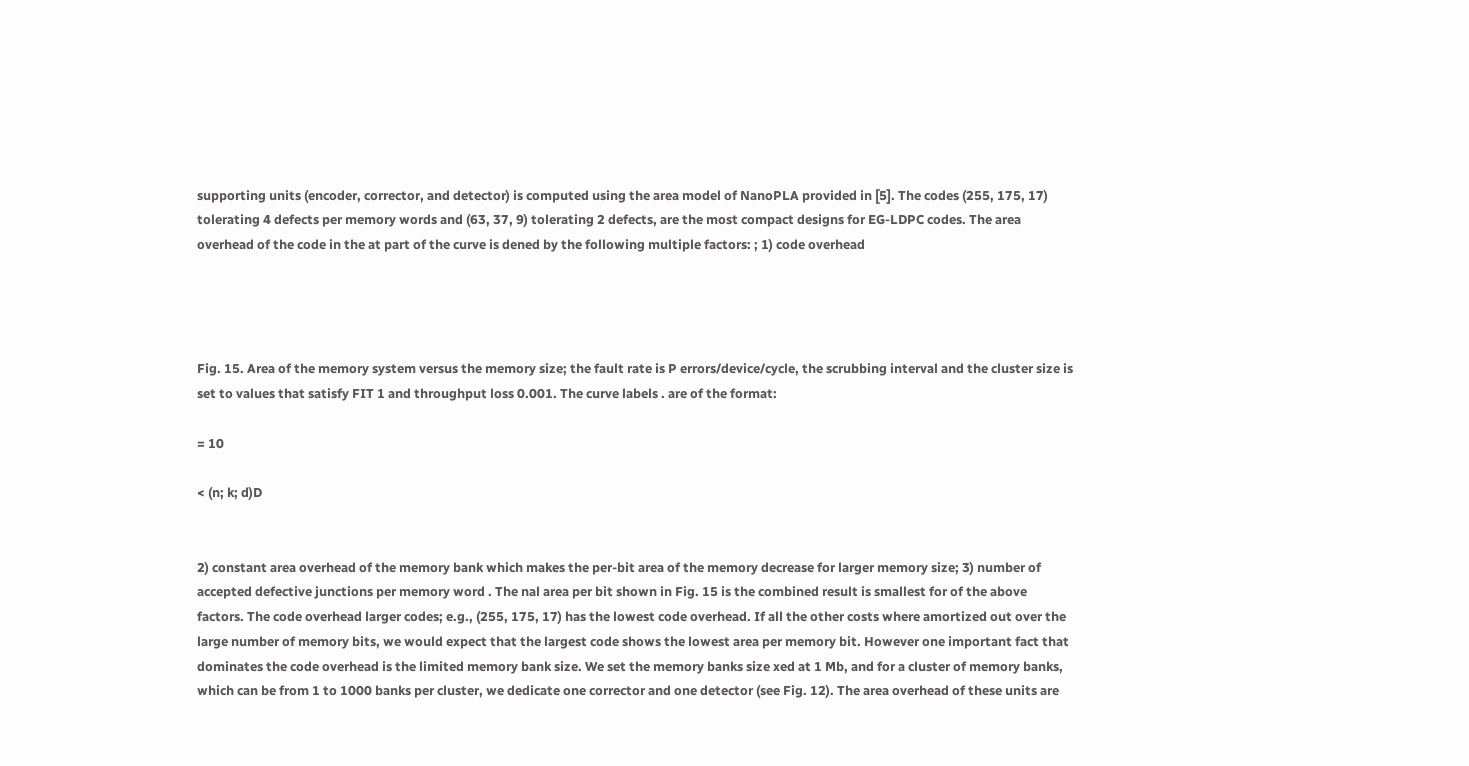supporting units (encoder, corrector, and detector) is computed using the area model of NanoPLA provided in [5]. The codes (255, 175, 17) tolerating 4 defects per memory words and (63, 37, 9) tolerating 2 defects, are the most compact designs for EG-LDPC codes. The area overhead of the code in the at part of the curve is dened by the following multiple factors: ; 1) code overhead




Fig. 15. Area of the memory system versus the memory size; the fault rate is P errors/device/cycle, the scrubbing interval and the cluster size is set to values that satisfy FIT 1 and throughput loss 0.001. The curve labels . are of the format:

= 10

< (n; k; d)D


2) constant area overhead of the memory bank which makes the per-bit area of the memory decrease for larger memory size; 3) number of accepted defective junctions per memory word . The nal area per bit shown in Fig. 15 is the combined result is smallest for of the above factors. The code overhead larger codes; e.g., (255, 175, 17) has the lowest code overhead. If all the other costs where amortized out over the large number of memory bits, we would expect that the largest code shows the lowest area per memory bit. However one important fact that dominates the code overhead is the limited memory bank size. We set the memory banks size xed at 1 Mb, and for a cluster of memory banks, which can be from 1 to 1000 banks per cluster, we dedicate one corrector and one detector (see Fig. 12). The area overhead of these units are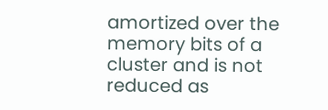amortized over the memory bits of a cluster and is not reduced as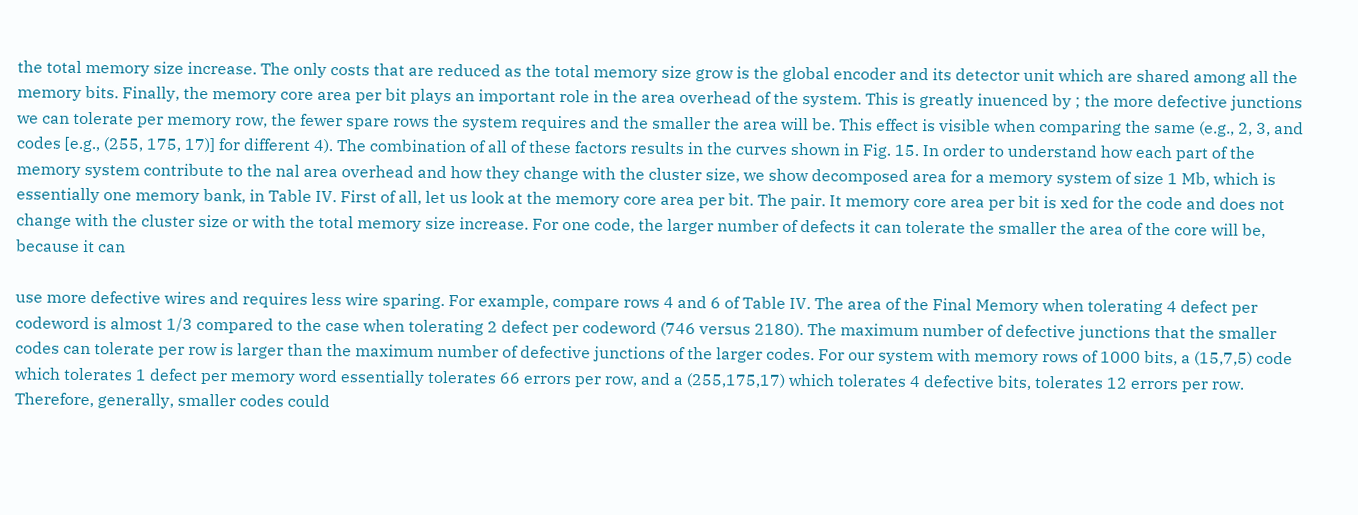the total memory size increase. The only costs that are reduced as the total memory size grow is the global encoder and its detector unit which are shared among all the memory bits. Finally, the memory core area per bit plays an important role in the area overhead of the system. This is greatly inuenced by ; the more defective junctions we can tolerate per memory row, the fewer spare rows the system requires and the smaller the area will be. This effect is visible when comparing the same (e.g., 2, 3, and codes [e.g., (255, 175, 17)] for different 4). The combination of all of these factors results in the curves shown in Fig. 15. In order to understand how each part of the memory system contribute to the nal area overhead and how they change with the cluster size, we show decomposed area for a memory system of size 1 Mb, which is essentially one memory bank, in Table IV. First of all, let us look at the memory core area per bit. The pair. It memory core area per bit is xed for the code and does not change with the cluster size or with the total memory size increase. For one code, the larger number of defects it can tolerate the smaller the area of the core will be, because it can

use more defective wires and requires less wire sparing. For example, compare rows 4 and 6 of Table IV. The area of the Final Memory when tolerating 4 defect per codeword is almost 1/3 compared to the case when tolerating 2 defect per codeword (746 versus 2180). The maximum number of defective junctions that the smaller codes can tolerate per row is larger than the maximum number of defective junctions of the larger codes. For our system with memory rows of 1000 bits, a (15,7,5) code which tolerates 1 defect per memory word essentially tolerates 66 errors per row, and a (255,175,17) which tolerates 4 defective bits, tolerates 12 errors per row. Therefore, generally, smaller codes could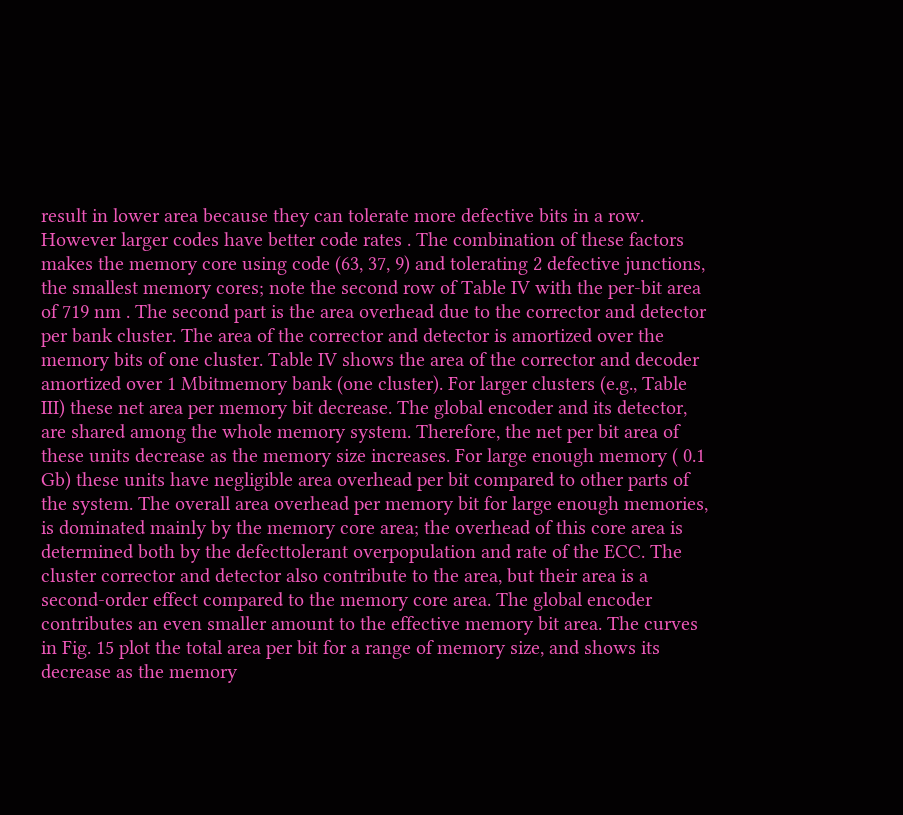result in lower area because they can tolerate more defective bits in a row. However larger codes have better code rates . The combination of these factors makes the memory core using code (63, 37, 9) and tolerating 2 defective junctions, the smallest memory cores; note the second row of Table IV with the per-bit area of 719 nm . The second part is the area overhead due to the corrector and detector per bank cluster. The area of the corrector and detector is amortized over the memory bits of one cluster. Table IV shows the area of the corrector and decoder amortized over 1 Mbitmemory bank (one cluster). For larger clusters (e.g., Table III) these net area per memory bit decrease. The global encoder and its detector, are shared among the whole memory system. Therefore, the net per bit area of these units decrease as the memory size increases. For large enough memory ( 0.1 Gb) these units have negligible area overhead per bit compared to other parts of the system. The overall area overhead per memory bit for large enough memories, is dominated mainly by the memory core area; the overhead of this core area is determined both by the defecttolerant overpopulation and rate of the ECC. The cluster corrector and detector also contribute to the area, but their area is a second-order effect compared to the memory core area. The global encoder contributes an even smaller amount to the effective memory bit area. The curves in Fig. 15 plot the total area per bit for a range of memory size, and shows its decrease as the memory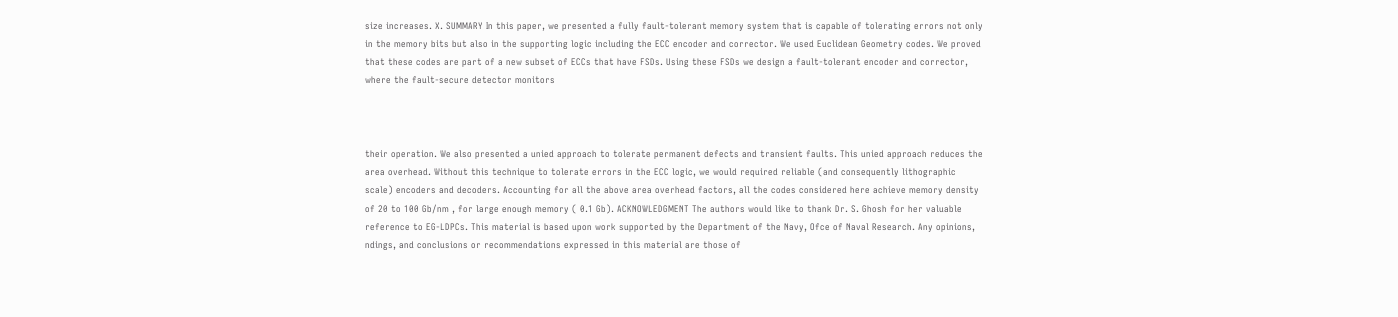size increases. X. SUMMARY In this paper, we presented a fully fault-tolerant memory system that is capable of tolerating errors not only in the memory bits but also in the supporting logic including the ECC encoder and corrector. We used Euclidean Geometry codes. We proved that these codes are part of a new subset of ECCs that have FSDs. Using these FSDs we design a fault-tolerant encoder and corrector, where the fault-secure detector monitors



their operation. We also presented a unied approach to tolerate permanent defects and transient faults. This unied approach reduces the area overhead. Without this technique to tolerate errors in the ECC logic, we would required reliable (and consequently lithographic scale) encoders and decoders. Accounting for all the above area overhead factors, all the codes considered here achieve memory density of 20 to 100 Gb/nm , for large enough memory ( 0.1 Gb). ACKNOWLEDGMENT The authors would like to thank Dr. S. Ghosh for her valuable reference to EG-LDPCs. This material is based upon work supported by the Department of the Navy, Ofce of Naval Research. Any opinions, ndings, and conclusions or recommendations expressed in this material are those of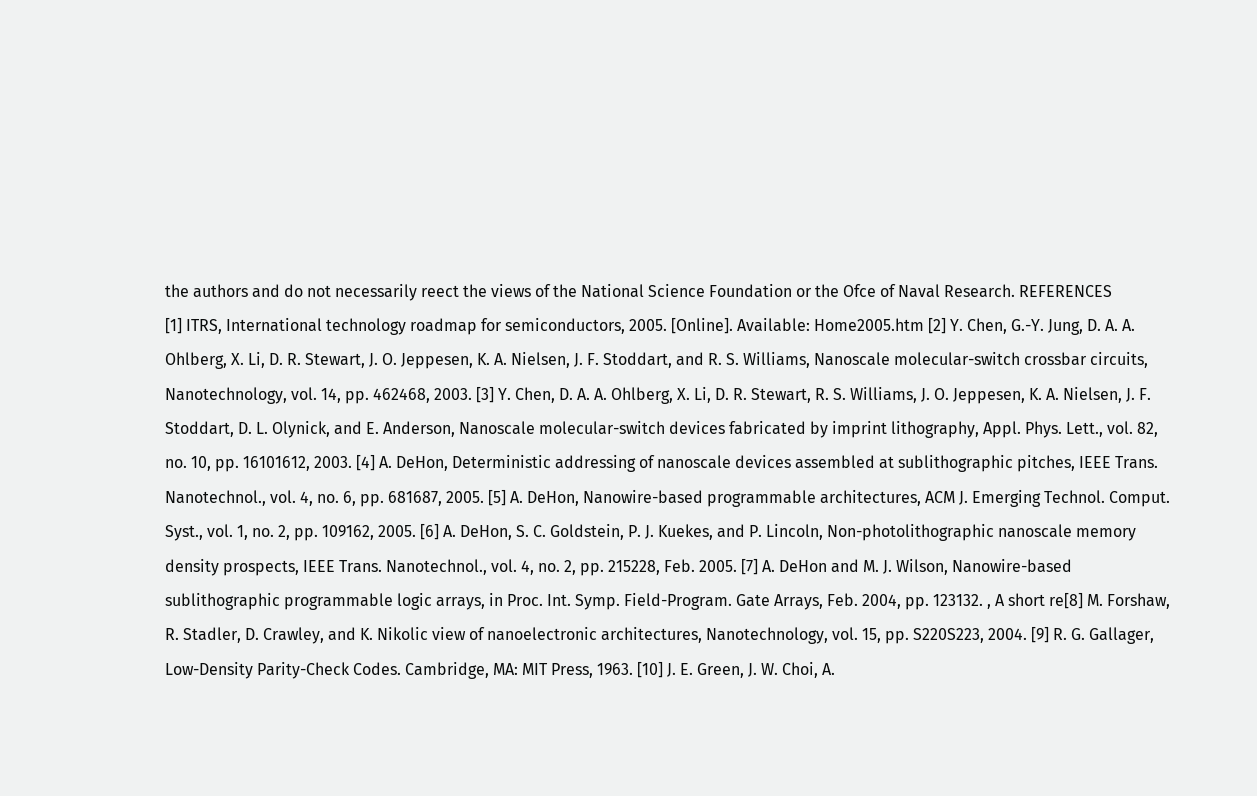the authors and do not necessarily reect the views of the National Science Foundation or the Ofce of Naval Research. REFERENCES
[1] ITRS, International technology roadmap for semiconductors, 2005. [Online]. Available: Home2005.htm [2] Y. Chen, G.-Y. Jung, D. A. A. Ohlberg, X. Li, D. R. Stewart, J. O. Jeppesen, K. A. Nielsen, J. F. Stoddart, and R. S. Williams, Nanoscale molecular-switch crossbar circuits, Nanotechnology, vol. 14, pp. 462468, 2003. [3] Y. Chen, D. A. A. Ohlberg, X. Li, D. R. Stewart, R. S. Williams, J. O. Jeppesen, K. A. Nielsen, J. F. Stoddart, D. L. Olynick, and E. Anderson, Nanoscale molecular-switch devices fabricated by imprint lithography, Appl. Phys. Lett., vol. 82, no. 10, pp. 16101612, 2003. [4] A. DeHon, Deterministic addressing of nanoscale devices assembled at sublithographic pitches, IEEE Trans. Nanotechnol., vol. 4, no. 6, pp. 681687, 2005. [5] A. DeHon, Nanowire-based programmable architectures, ACM J. Emerging Technol. Comput. Syst., vol. 1, no. 2, pp. 109162, 2005. [6] A. DeHon, S. C. Goldstein, P. J. Kuekes, and P. Lincoln, Non-photolithographic nanoscale memory density prospects, IEEE Trans. Nanotechnol., vol. 4, no. 2, pp. 215228, Feb. 2005. [7] A. DeHon and M. J. Wilson, Nanowire-based sublithographic programmable logic arrays, in Proc. Int. Symp. Field-Program. Gate Arrays, Feb. 2004, pp. 123132. , A short re[8] M. Forshaw, R. Stadler, D. Crawley, and K. Nikolic view of nanoelectronic architectures, Nanotechnology, vol. 15, pp. S220S223, 2004. [9] R. G. Gallager, Low-Density Parity-Check Codes. Cambridge, MA: MIT Press, 1963. [10] J. E. Green, J. W. Choi, A.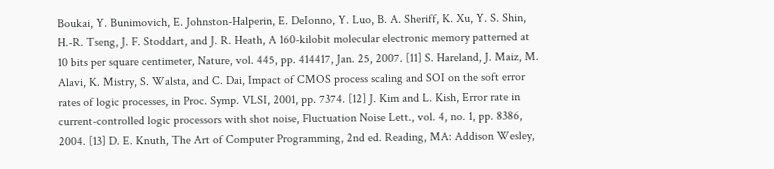Boukai, Y. Bunimovich, E. Johnston-Halperin, E. DeIonno, Y. Luo, B. A. Sheriff, K. Xu, Y. S. Shin, H.-R. Tseng, J. F. Stoddart, and J. R. Heath, A 160-kilobit molecular electronic memory patterned at 10 bits per square centimeter, Nature, vol. 445, pp. 414417, Jan. 25, 2007. [11] S. Hareland, J. Maiz, M. Alavi, K. Mistry, S. Walsta, and C. Dai, Impact of CMOS process scaling and SOI on the soft error rates of logic processes, in Proc. Symp. VLSI, 2001, pp. 7374. [12] J. Kim and L. Kish, Error rate in current-controlled logic processors with shot noise, Fluctuation Noise Lett., vol. 4, no. 1, pp. 8386, 2004. [13] D. E. Knuth, The Art of Computer Programming, 2nd ed. Reading, MA: Addison Wesley,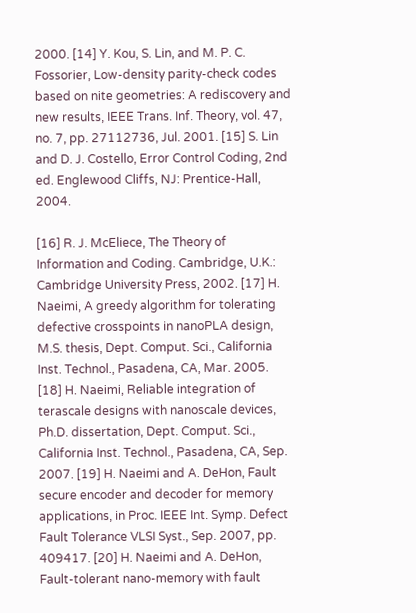2000. [14] Y. Kou, S. Lin, and M. P. C. Fossorier, Low-density parity-check codes based on nite geometries: A rediscovery and new results, IEEE Trans. Inf. Theory, vol. 47, no. 7, pp. 27112736, Jul. 2001. [15] S. Lin and D. J. Costello, Error Control Coding, 2nd ed. Englewood Cliffs, NJ: Prentice-Hall, 2004.

[16] R. J. McEliece, The Theory of Information and Coding. Cambridge, U.K.: Cambridge University Press, 2002. [17] H. Naeimi, A greedy algorithm for tolerating defective crosspoints in nanoPLA design, M.S. thesis, Dept. Comput. Sci., California Inst. Technol., Pasadena, CA, Mar. 2005. [18] H. Naeimi, Reliable integration of terascale designs with nanoscale devices, Ph.D. dissertation, Dept. Comput. Sci., California Inst. Technol., Pasadena, CA, Sep. 2007. [19] H. Naeimi and A. DeHon, Fault secure encoder and decoder for memory applications, in Proc. IEEE Int. Symp. Defect Fault Tolerance VLSI Syst., Sep. 2007, pp. 409417. [20] H. Naeimi and A. DeHon, Fault-tolerant nano-memory with fault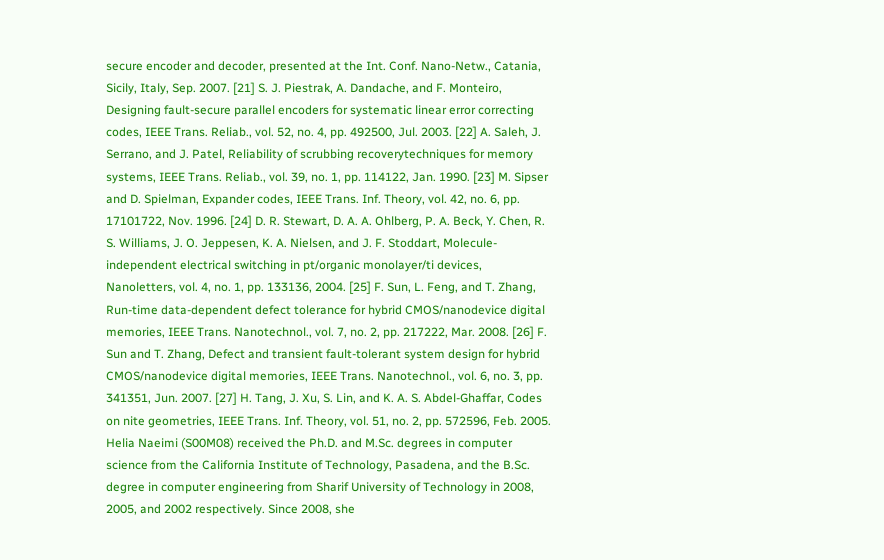secure encoder and decoder, presented at the Int. Conf. Nano-Netw., Catania, Sicily, Italy, Sep. 2007. [21] S. J. Piestrak, A. Dandache, and F. Monteiro, Designing fault-secure parallel encoders for systematic linear error correcting codes, IEEE Trans. Reliab., vol. 52, no. 4, pp. 492500, Jul. 2003. [22] A. Saleh, J. Serrano, and J. Patel, Reliability of scrubbing recoverytechniques for memory systems, IEEE Trans. Reliab., vol. 39, no. 1, pp. 114122, Jan. 1990. [23] M. Sipser and D. Spielman, Expander codes, IEEE Trans. Inf. Theory, vol. 42, no. 6, pp. 17101722, Nov. 1996. [24] D. R. Stewart, D. A. A. Ohlberg, P. A. Beck, Y. Chen, R. S. Williams, J. O. Jeppesen, K. A. Nielsen, and J. F. Stoddart, Molecule-independent electrical switching in pt/organic monolayer/ti devices, Nanoletters, vol. 4, no. 1, pp. 133136, 2004. [25] F. Sun, L. Feng, and T. Zhang, Run-time data-dependent defect tolerance for hybrid CMOS/nanodevice digital memories, IEEE Trans. Nanotechnol., vol. 7, no. 2, pp. 217222, Mar. 2008. [26] F. Sun and T. Zhang, Defect and transient fault-tolerant system design for hybrid CMOS/nanodevice digital memories, IEEE Trans. Nanotechnol., vol. 6, no. 3, pp. 341351, Jun. 2007. [27] H. Tang, J. Xu, S. Lin, and K. A. S. Abdel-Ghaffar, Codes on nite geometries, IEEE Trans. Inf. Theory, vol. 51, no. 2, pp. 572596, Feb. 2005. Helia Naeimi (S00M08) received the Ph.D. and M.Sc. degrees in computer science from the California Institute of Technology, Pasadena, and the B.Sc. degree in computer engineering from Sharif University of Technology in 2008, 2005, and 2002 respectively. Since 2008, she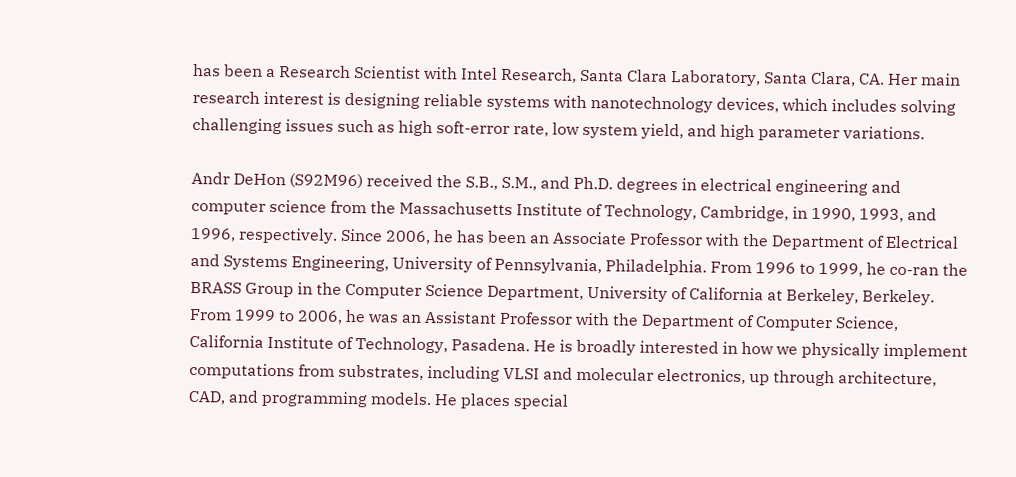has been a Research Scientist with Intel Research, Santa Clara Laboratory, Santa Clara, CA. Her main research interest is designing reliable systems with nanotechnology devices, which includes solving challenging issues such as high soft-error rate, low system yield, and high parameter variations.

Andr DeHon (S92M96) received the S.B., S.M., and Ph.D. degrees in electrical engineering and computer science from the Massachusetts Institute of Technology, Cambridge, in 1990, 1993, and 1996, respectively. Since 2006, he has been an Associate Professor with the Department of Electrical and Systems Engineering, University of Pennsylvania, Philadelphia. From 1996 to 1999, he co-ran the BRASS Group in the Computer Science Department, University of California at Berkeley, Berkeley. From 1999 to 2006, he was an Assistant Professor with the Department of Computer Science, California Institute of Technology, Pasadena. He is broadly interested in how we physically implement computations from substrates, including VLSI and molecular electronics, up through architecture, CAD, and programming models. He places special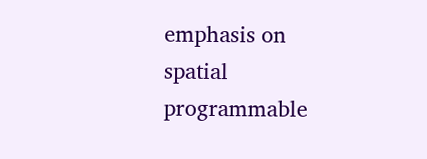emphasis on spatial programmable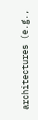architectures (e.g.,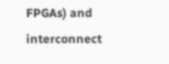FPGAs) and interconnect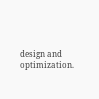design and optimization.